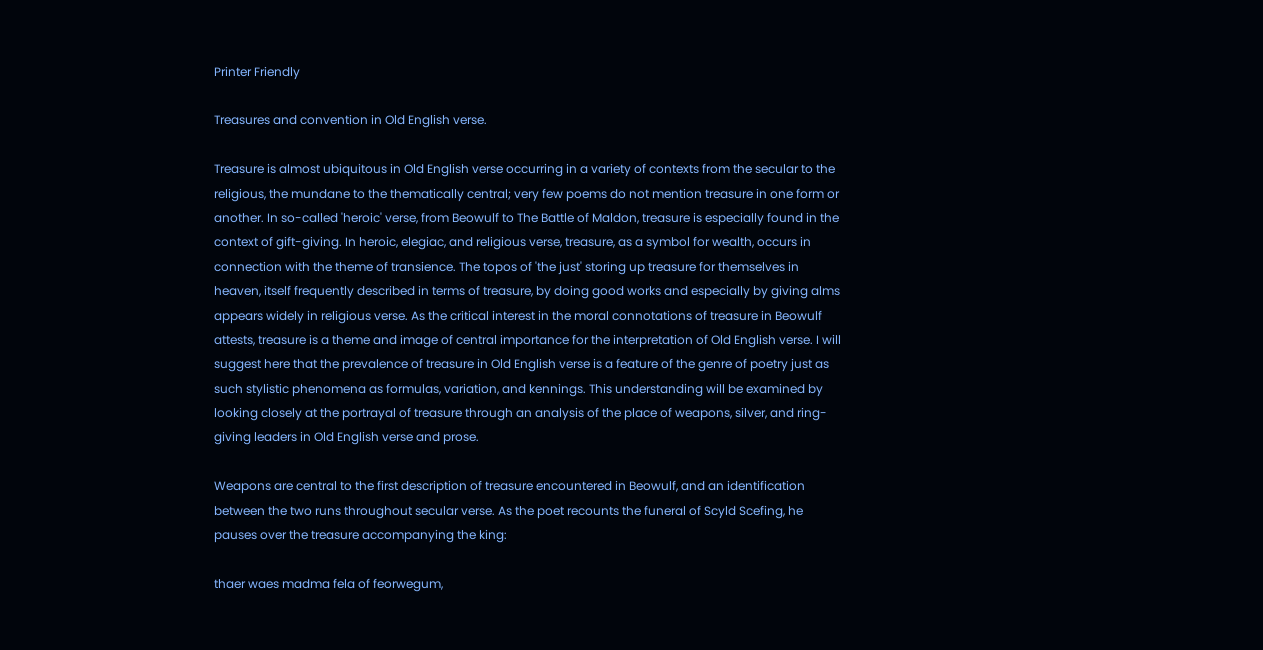Printer Friendly

Treasures and convention in Old English verse.

Treasure is almost ubiquitous in Old English verse occurring in a variety of contexts from the secular to the religious, the mundane to the thematically central; very few poems do not mention treasure in one form or another. In so-called 'heroic' verse, from Beowulf to The Battle of Maldon, treasure is especially found in the context of gift-giving. In heroic, elegiac, and religious verse, treasure, as a symbol for wealth, occurs in connection with the theme of transience. The topos of 'the just' storing up treasure for themselves in heaven, itself frequently described in terms of treasure, by doing good works and especially by giving alms appears widely in religious verse. As the critical interest in the moral connotations of treasure in Beowulf attests, treasure is a theme and image of central importance for the interpretation of Old English verse. I will suggest here that the prevalence of treasure in Old English verse is a feature of the genre of poetry just as such stylistic phenomena as formulas, variation, and kennings. This understanding will be examined by looking closely at the portrayal of treasure through an analysis of the place of weapons, silver, and ring-giving leaders in Old English verse and prose.

Weapons are central to the first description of treasure encountered in Beowulf, and an identification between the two runs throughout secular verse. As the poet recounts the funeral of Scyld Scefing, he pauses over the treasure accompanying the king:

thaer waes madma fela of feorwegum,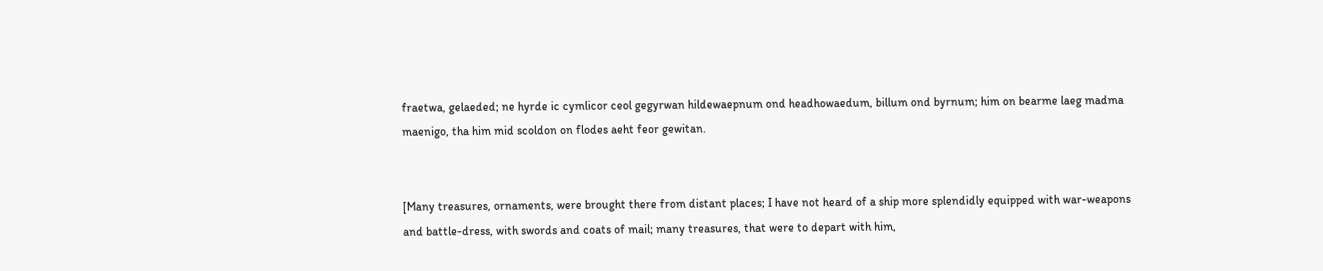fraetwa, gelaeded; ne hyrde ic cymlicor ceol gegyrwan hildewaepnum ond headhowaedum, billum ond byrnum; him on bearme laeg madma maenigo, tha him mid scoldon on flodes aeht feor gewitan.


[Many treasures, ornaments, were brought there from distant places; I have not heard of a ship more splendidly equipped with war-weapons and battle-dress, with swords and coats of mail; many treasures, that were to depart with him,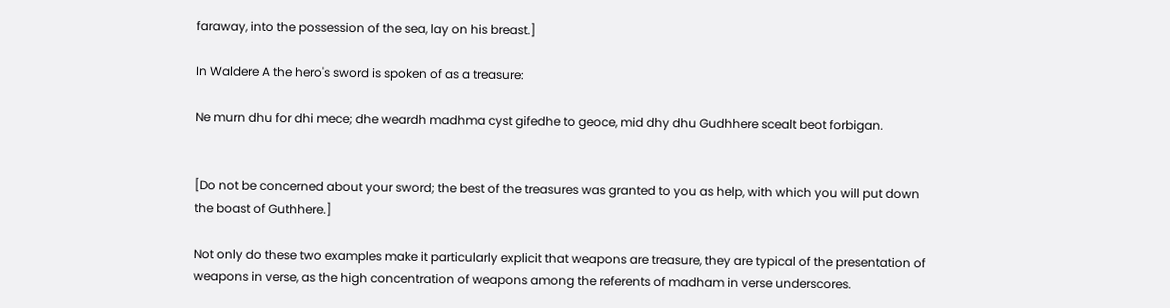faraway, into the possession of the sea, lay on his breast.]

In Waldere A the hero's sword is spoken of as a treasure:

Ne murn dhu for dhi mece; dhe weardh madhma cyst gifedhe to geoce, mid dhy dhu Gudhhere scealt beot forbigan.


[Do not be concerned about your sword; the best of the treasures was granted to you as help, with which you will put down the boast of Guthhere.]

Not only do these two examples make it particularly explicit that weapons are treasure, they are typical of the presentation of weapons in verse, as the high concentration of weapons among the referents of madham in verse underscores.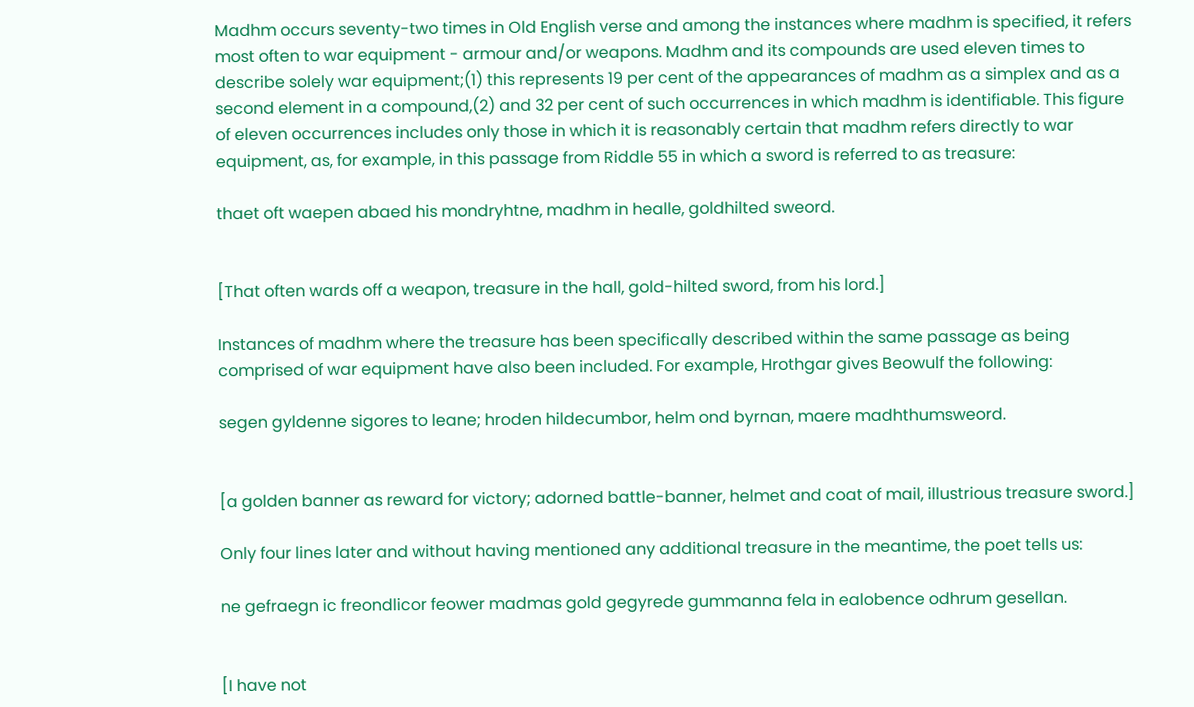Madhm occurs seventy-two times in Old English verse and among the instances where madhm is specified, it refers most often to war equipment - armour and/or weapons. Madhm and its compounds are used eleven times to describe solely war equipment;(1) this represents 19 per cent of the appearances of madhm as a simplex and as a second element in a compound,(2) and 32 per cent of such occurrences in which madhm is identifiable. This figure of eleven occurrences includes only those in which it is reasonably certain that madhm refers directly to war equipment, as, for example, in this passage from Riddle 55 in which a sword is referred to as treasure:

thaet oft waepen abaed his mondryhtne, madhm in healle, goldhilted sweord.


[That often wards off a weapon, treasure in the hall, gold-hilted sword, from his lord.]

Instances of madhm where the treasure has been specifically described within the same passage as being comprised of war equipment have also been included. For example, Hrothgar gives Beowulf the following:

segen gyldenne sigores to leane; hroden hildecumbor, helm ond byrnan, maere madhthumsweord.


[a golden banner as reward for victory; adorned battle-banner, helmet and coat of mail, illustrious treasure sword.]

Only four lines later and without having mentioned any additional treasure in the meantime, the poet tells us:

ne gefraegn ic freondlicor feower madmas gold gegyrede gummanna fela in ealobence odhrum gesellan.


[I have not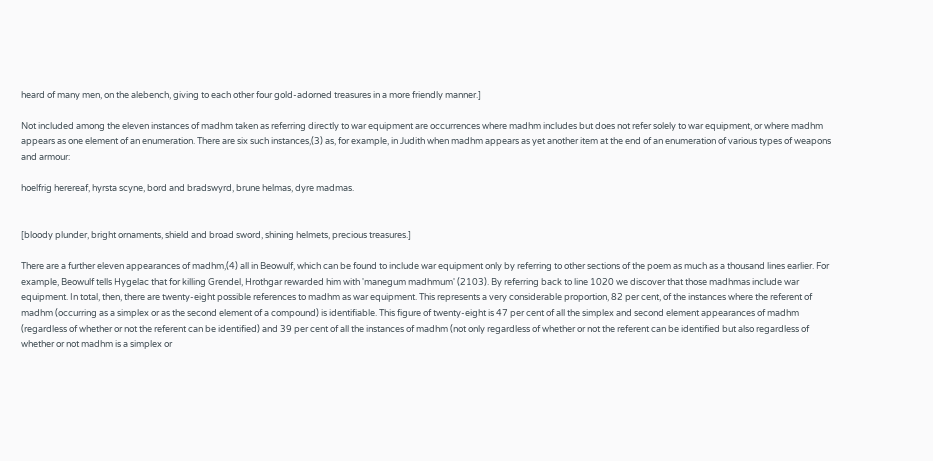heard of many men, on the alebench, giving to each other four gold-adorned treasures in a more friendly manner.]

Not included among the eleven instances of madhm taken as referring directly to war equipment are occurrences where madhm includes but does not refer solely to war equipment, or where madhm appears as one element of an enumeration. There are six such instances,(3) as, for example, in Judith when madhm appears as yet another item at the end of an enumeration of various types of weapons and armour:

hoelfrig herereaf, hyrsta scyne, bord and bradswyrd, brune helmas, dyre madmas.


[bloody plunder, bright ornaments, shield and broad sword, shining helmets, precious treasures.]

There are a further eleven appearances of madhm,(4) all in Beowulf, which can be found to include war equipment only by referring to other sections of the poem as much as a thousand lines earlier. For example, Beowulf tells Hygelac that for killing Grendel, Hrothgar rewarded him with 'manegum madhmum' (2103). By referring back to line 1020 we discover that those madhmas include war equipment. In total, then, there are twenty-eight possible references to madhm as war equipment. This represents a very considerable proportion, 82 per cent, of the instances where the referent of madhm (occurring as a simplex or as the second element of a compound) is identifiable. This figure of twenty-eight is 47 per cent of all the simplex and second element appearances of madhm (regardless of whether or not the referent can be identified) and 39 per cent of all the instances of madhm (not only regardless of whether or not the referent can be identified but also regardless of whether or not madhm is a simplex or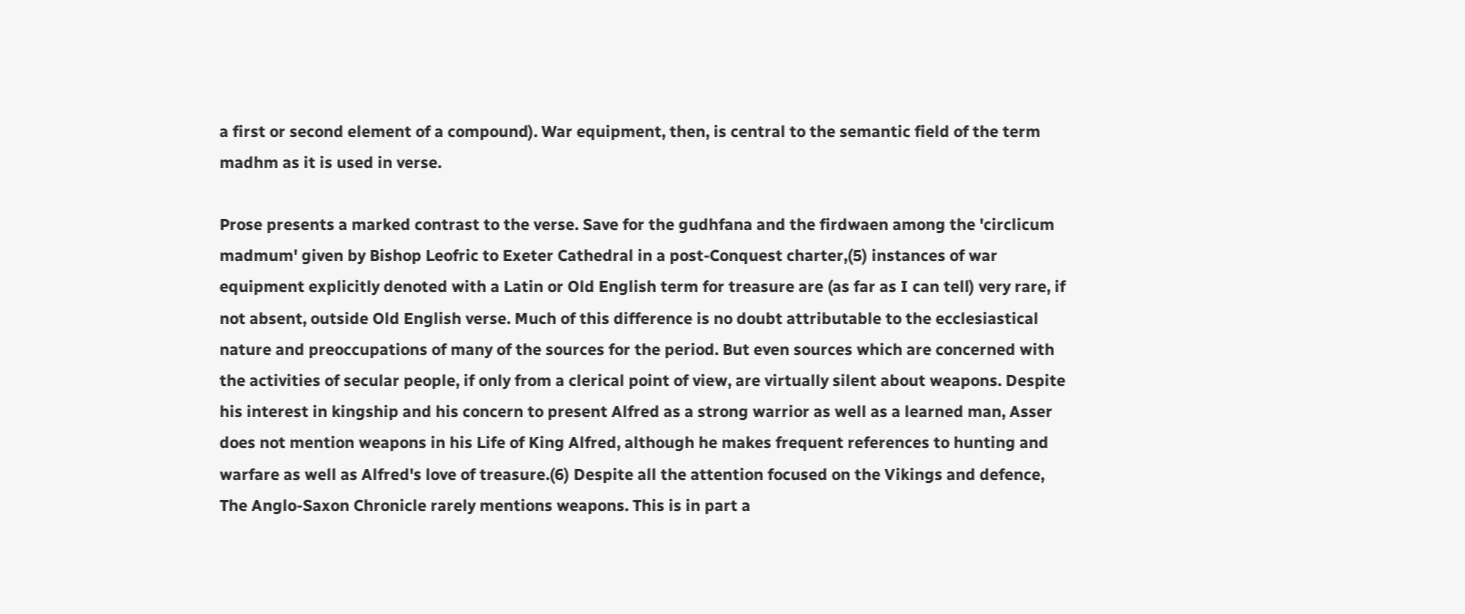a first or second element of a compound). War equipment, then, is central to the semantic field of the term madhm as it is used in verse.

Prose presents a marked contrast to the verse. Save for the gudhfana and the firdwaen among the 'circlicum madmum' given by Bishop Leofric to Exeter Cathedral in a post-Conquest charter,(5) instances of war equipment explicitly denoted with a Latin or Old English term for treasure are (as far as I can tell) very rare, if not absent, outside Old English verse. Much of this difference is no doubt attributable to the ecclesiastical nature and preoccupations of many of the sources for the period. But even sources which are concerned with the activities of secular people, if only from a clerical point of view, are virtually silent about weapons. Despite his interest in kingship and his concern to present Alfred as a strong warrior as well as a learned man, Asser does not mention weapons in his Life of King Alfred, although he makes frequent references to hunting and warfare as well as Alfred's love of treasure.(6) Despite all the attention focused on the Vikings and defence, The Anglo-Saxon Chronicle rarely mentions weapons. This is in part a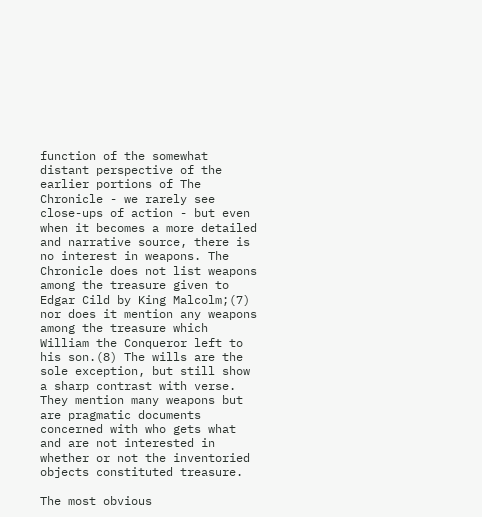function of the somewhat distant perspective of the earlier portions of The Chronicle - we rarely see close-ups of action - but even when it becomes a more detailed and narrative source, there is no interest in weapons. The Chronicle does not list weapons among the treasure given to Edgar Cild by King Malcolm;(7) nor does it mention any weapons among the treasure which William the Conqueror left to his son.(8) The wills are the sole exception, but still show a sharp contrast with verse. They mention many weapons but are pragmatic documents concerned with who gets what and are not interested in whether or not the inventoried objects constituted treasure.

The most obvious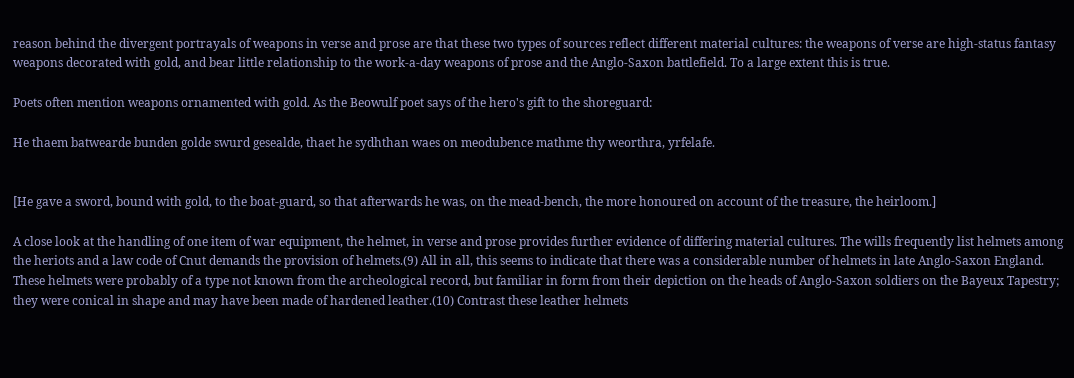reason behind the divergent portrayals of weapons in verse and prose are that these two types of sources reflect different material cultures: the weapons of verse are high-status fantasy weapons decorated with gold, and bear little relationship to the work-a-day weapons of prose and the Anglo-Saxon battlefield. To a large extent this is true.

Poets often mention weapons ornamented with gold. As the Beowulf poet says of the hero's gift to the shoreguard:

He thaem batwearde bunden golde swurd gesealde, thaet he sydhthan waes on meodubence mathme thy weorthra, yrfelafe.


[He gave a sword, bound with gold, to the boat-guard, so that afterwards he was, on the mead-bench, the more honoured on account of the treasure, the heirloom.]

A close look at the handling of one item of war equipment, the helmet, in verse and prose provides further evidence of differing material cultures. The wills frequently list helmets among the heriots and a law code of Cnut demands the provision of helmets.(9) All in all, this seems to indicate that there was a considerable number of helmets in late Anglo-Saxon England. These helmets were probably of a type not known from the archeological record, but familiar in form from their depiction on the heads of Anglo-Saxon soldiers on the Bayeux Tapestry; they were conical in shape and may have been made of hardened leather.(10) Contrast these leather helmets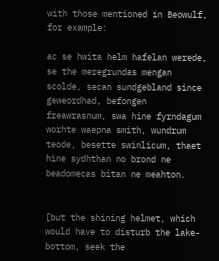with those mentioned in Beowulf, for example:

ac se hwita helm hafelan werede, se the meregrundas mengan scolde, secan sundgebland since geweordhad, befongen freawrasnum, swa hine fyrndagum worhte waepna smith, wundrum teode, besette swinlicum, thaet hine sydhthan no brond ne beadomecas bitan ne meahton.


[but the shining helmet, which would have to disturb the lake-bottom, seek the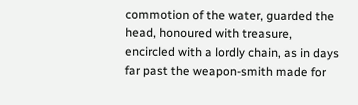commotion of the water, guarded the head, honoured with treasure, encircled with a lordly chain, as in days far past the weapon-smith made for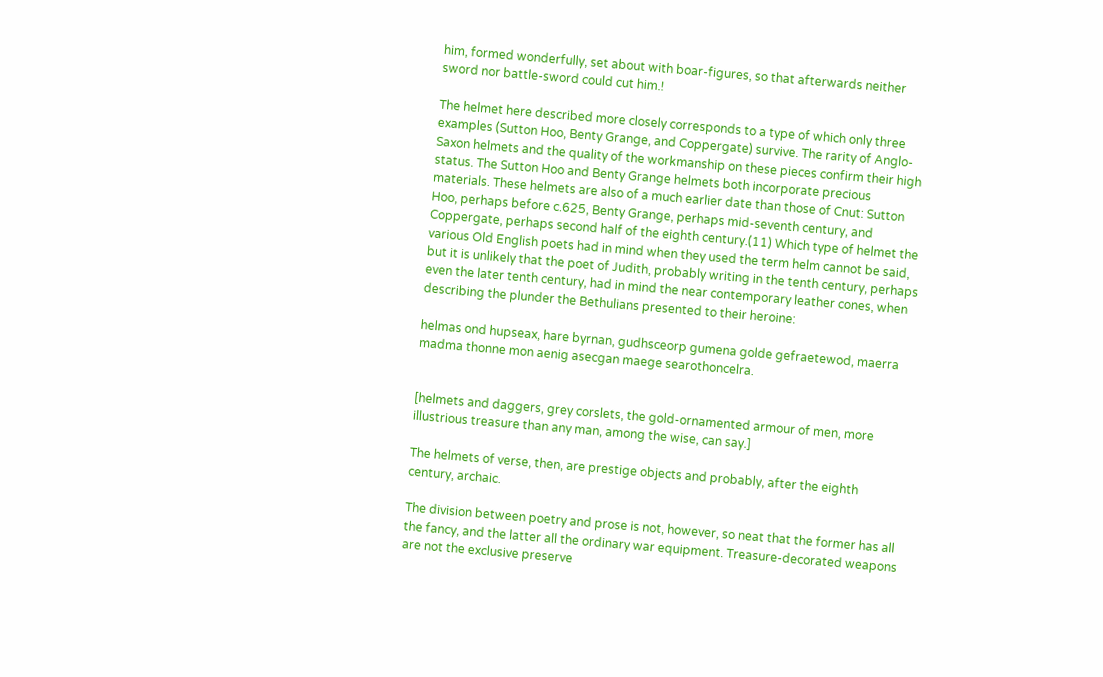him, formed wonderfully, set about with boar-figures, so that afterwards neither sword nor battle-sword could cut him.!

The helmet here described more closely corresponds to a type of which only three examples (Sutton Hoo, Benty Grange, and Coppergate) survive. The rarity of Anglo-Saxon helmets and the quality of the workmanship on these pieces confirm their high status. The Sutton Hoo and Benty Grange helmets both incorporate precious materials. These helmets are also of a much earlier date than those of Cnut: Sutton Hoo, perhaps before c.625, Benty Grange, perhaps mid-seventh century, and Coppergate, perhaps second half of the eighth century.(11) Which type of helmet the various Old English poets had in mind when they used the term helm cannot be said, but it is unlikely that the poet of Judith, probably writing in the tenth century, perhaps even the later tenth century, had in mind the near contemporary leather cones, when describing the plunder the Bethulians presented to their heroine:

helmas ond hupseax, hare byrnan, gudhsceorp gumena golde gefraetewod, maerra madma thonne mon aenig asecgan maege searothoncelra.


[helmets and daggers, grey corslets, the gold-ornamented armour of men, more illustrious treasure than any man, among the wise, can say.]

The helmets of verse, then, are prestige objects and probably, after the eighth century, archaic.

The division between poetry and prose is not, however, so neat that the former has all the fancy, and the latter all the ordinary war equipment. Treasure-decorated weapons are not the exclusive preserve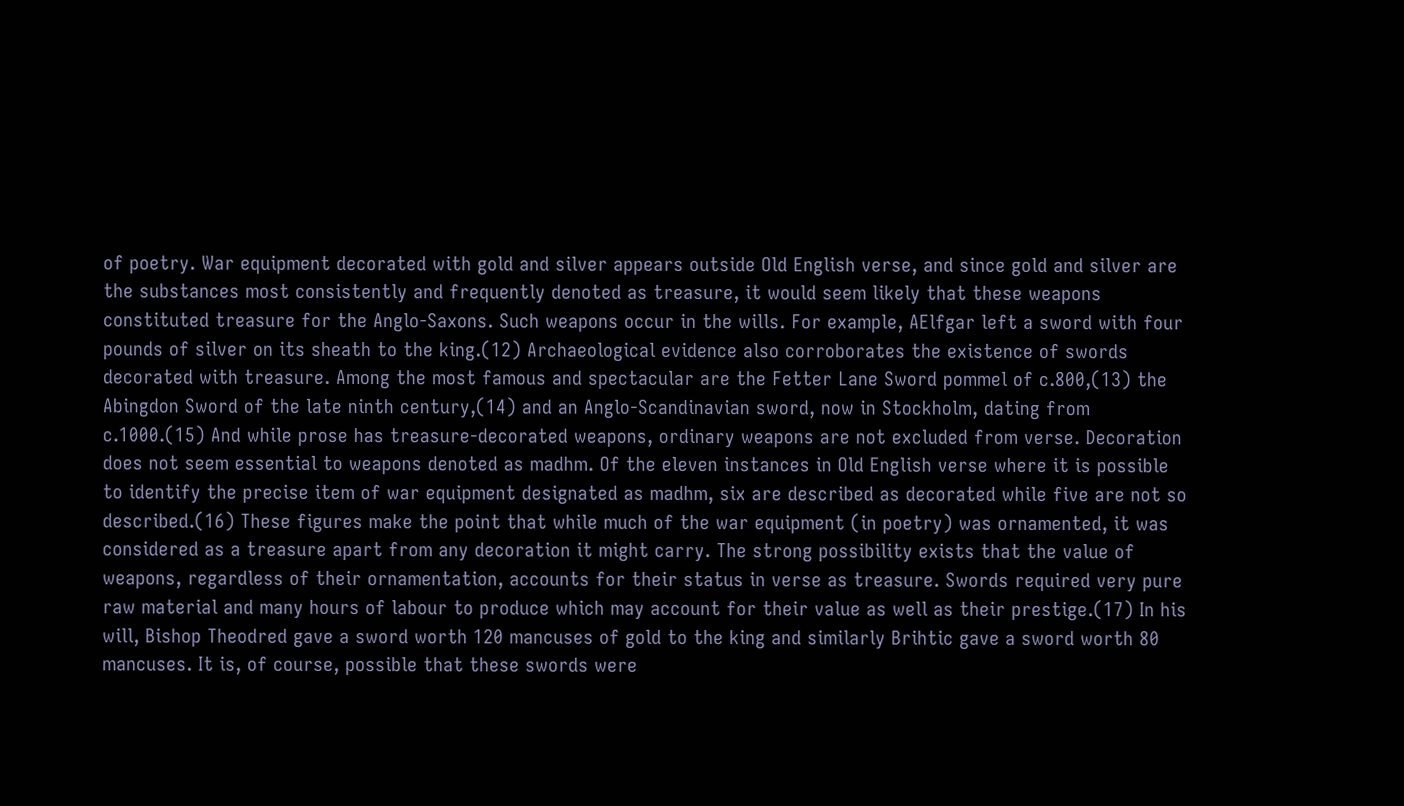of poetry. War equipment decorated with gold and silver appears outside Old English verse, and since gold and silver are the substances most consistently and frequently denoted as treasure, it would seem likely that these weapons constituted treasure for the Anglo-Saxons. Such weapons occur in the wills. For example, AElfgar left a sword with four pounds of silver on its sheath to the king.(12) Archaeological evidence also corroborates the existence of swords decorated with treasure. Among the most famous and spectacular are the Fetter Lane Sword pommel of c.800,(13) the Abingdon Sword of the late ninth century,(14) and an Anglo-Scandinavian sword, now in Stockholm, dating from c.1000.(15) And while prose has treasure-decorated weapons, ordinary weapons are not excluded from verse. Decoration does not seem essential to weapons denoted as madhm. Of the eleven instances in Old English verse where it is possible to identify the precise item of war equipment designated as madhm, six are described as decorated while five are not so described.(16) These figures make the point that while much of the war equipment (in poetry) was ornamented, it was considered as a treasure apart from any decoration it might carry. The strong possibility exists that the value of weapons, regardless of their ornamentation, accounts for their status in verse as treasure. Swords required very pure raw material and many hours of labour to produce which may account for their value as well as their prestige.(17) In his will, Bishop Theodred gave a sword worth 120 mancuses of gold to the king and similarly Brihtic gave a sword worth 80 mancuses. It is, of course, possible that these swords were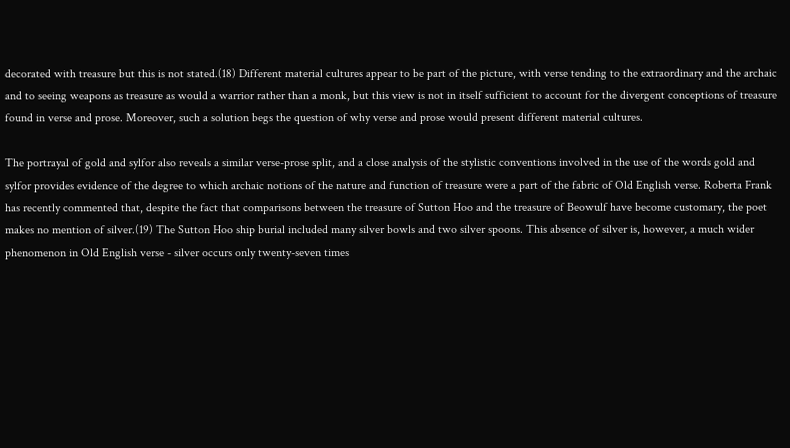decorated with treasure but this is not stated.(18) Different material cultures appear to be part of the picture, with verse tending to the extraordinary and the archaic and to seeing weapons as treasure as would a warrior rather than a monk, but this view is not in itself sufficient to account for the divergent conceptions of treasure found in verse and prose. Moreover, such a solution begs the question of why verse and prose would present different material cultures.

The portrayal of gold and sylfor also reveals a similar verse-prose split, and a close analysis of the stylistic conventions involved in the use of the words gold and sylfor provides evidence of the degree to which archaic notions of the nature and function of treasure were a part of the fabric of Old English verse. Roberta Frank has recently commented that, despite the fact that comparisons between the treasure of Sutton Hoo and the treasure of Beowulf have become customary, the poet makes no mention of silver.(19) The Sutton Hoo ship burial included many silver bowls and two silver spoons. This absence of silver is, however, a much wider phenomenon in Old English verse - silver occurs only twenty-seven times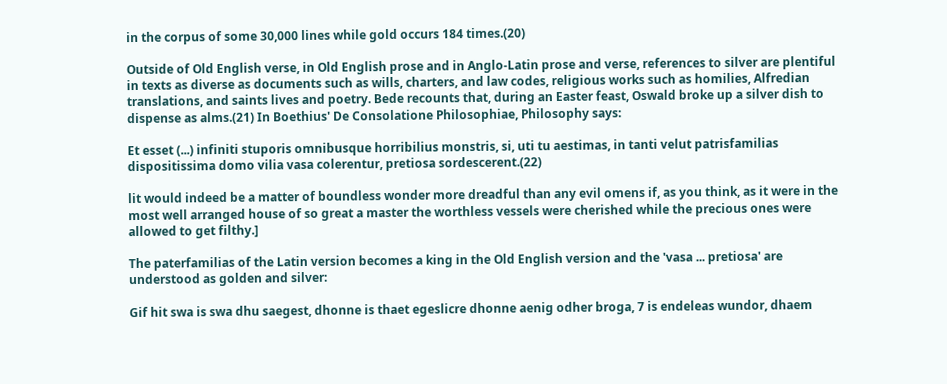in the corpus of some 30,000 lines while gold occurs 184 times.(20)

Outside of Old English verse, in Old English prose and in Anglo-Latin prose and verse, references to silver are plentiful in texts as diverse as documents such as wills, charters, and law codes, religious works such as homilies, Alfredian translations, and saints lives and poetry. Bede recounts that, during an Easter feast, Oswald broke up a silver dish to dispense as alms.(21) In Boethius' De Consolatione Philosophiae, Philosophy says:

Et esset (...) infiniti stuporis omnibusque horribilius monstris, si, uti tu aestimas, in tanti velut patrisfamilias dispositissima domo vilia vasa colerentur, pretiosa sordescerent.(22)

lit would indeed be a matter of boundless wonder more dreadful than any evil omens if, as you think, as it were in the most well arranged house of so great a master the worthless vessels were cherished while the precious ones were allowed to get filthy.]

The paterfamilias of the Latin version becomes a king in the Old English version and the 'vasa ... pretiosa' are understood as golden and silver:

Gif hit swa is swa dhu saegest, dhonne is thaet egeslicre dhonne aenig odher broga, 7 is endeleas wundor, dhaem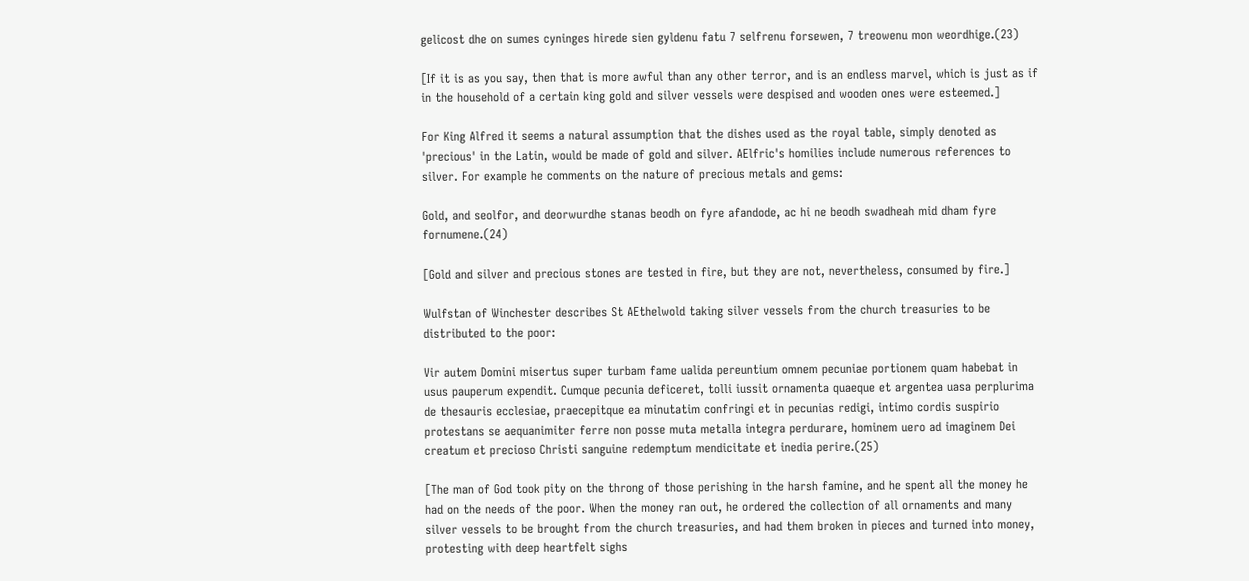gelicost dhe on sumes cyninges hirede sien gyldenu fatu 7 selfrenu forsewen, 7 treowenu mon weordhige.(23)

[If it is as you say, then that is more awful than any other terror, and is an endless marvel, which is just as if in the household of a certain king gold and silver vessels were despised and wooden ones were esteemed.]

For King Alfred it seems a natural assumption that the dishes used as the royal table, simply denoted as 'precious' in the Latin, would be made of gold and silver. AElfric's homilies include numerous references to silver. For example he comments on the nature of precious metals and gems:

Gold, and seolfor, and deorwurdhe stanas beodh on fyre afandode, ac hi ne beodh swadheah mid dham fyre fornumene.(24)

[Gold and silver and precious stones are tested in fire, but they are not, nevertheless, consumed by fire.]

Wulfstan of Winchester describes St AEthelwold taking silver vessels from the church treasuries to be distributed to the poor:

Vir autem Domini misertus super turbam fame ualida pereuntium omnem pecuniae portionem quam habebat in usus pauperum expendit. Cumque pecunia deficeret, tolli iussit ornamenta quaeque et argentea uasa perplurima de thesauris ecclesiae, praecepitque ea minutatim confringi et in pecunias redigi, intimo cordis suspirio protestans se aequanimiter ferre non posse muta metalla integra perdurare, hominem uero ad imaginem Dei creatum et precioso Christi sanguine redemptum mendicitate et inedia perire.(25)

[The man of God took pity on the throng of those perishing in the harsh famine, and he spent all the money he had on the needs of the poor. When the money ran out, he ordered the collection of all ornaments and many silver vessels to be brought from the church treasuries, and had them broken in pieces and turned into money, protesting with deep heartfelt sighs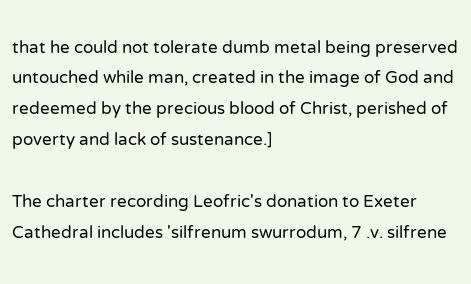that he could not tolerate dumb metal being preserved untouched while man, created in the image of God and redeemed by the precious blood of Christ, perished of poverty and lack of sustenance.]

The charter recording Leofric's donation to Exeter Cathedral includes 'silfrenum swurrodum, 7 .v. silfrene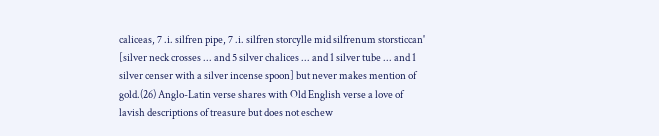caliceas, 7 .i. silfren pipe, 7 .i. silfren storcylle mid silfrenum storsticcan' [silver neck crosses ... and 5 silver chalices ... and 1 silver tube ... and 1 silver censer with a silver incense spoon] but never makes mention of gold.(26) Anglo-Latin verse shares with Old English verse a love of lavish descriptions of treasure but does not eschew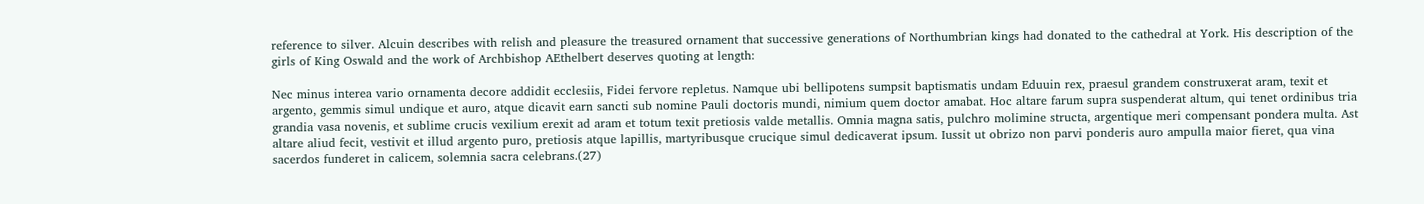reference to silver. Alcuin describes with relish and pleasure the treasured ornament that successive generations of Northumbrian kings had donated to the cathedral at York. His description of the girls of King Oswald and the work of Archbishop AEthelbert deserves quoting at length:

Nec minus interea vario ornamenta decore addidit ecclesiis, Fidei fervore repletus. Namque ubi bellipotens sumpsit baptismatis undam Eduuin rex, praesul grandem construxerat aram, texit et argento, gemmis simul undique et auro, atque dicavit earn sancti sub nomine Pauli doctoris mundi, nimium quem doctor amabat. Hoc altare farum supra suspenderat altum, qui tenet ordinibus tria grandia vasa novenis, et sublime crucis vexilium erexit ad aram et totum texit pretiosis valde metallis. Omnia magna satis, pulchro molimine structa, argentique meri compensant pondera multa. Ast altare aliud fecit, vestivit et illud argento puro, pretiosis atque lapillis, martyribusque crucique simul dedicaverat ipsum. Iussit ut obrizo non parvi ponderis auro ampulla maior fieret, qua vina sacerdos funderet in calicem, solemnia sacra celebrans.(27)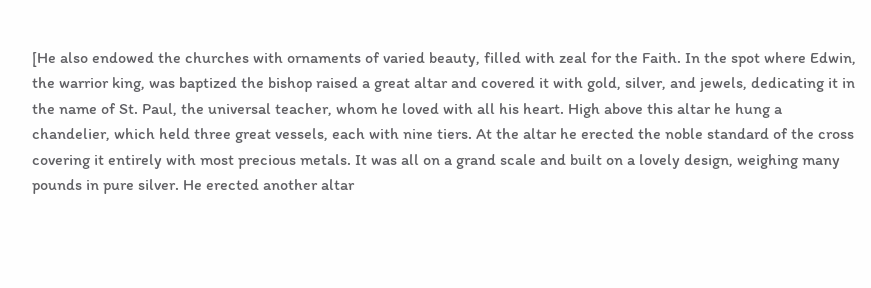[He also endowed the churches with ornaments of varied beauty, filled with zeal for the Faith. In the spot where Edwin, the warrior king, was baptized the bishop raised a great altar and covered it with gold, silver, and jewels, dedicating it in the name of St. Paul, the universal teacher, whom he loved with all his heart. High above this altar he hung a chandelier, which held three great vessels, each with nine tiers. At the altar he erected the noble standard of the cross covering it entirely with most precious metals. It was all on a grand scale and built on a lovely design, weighing many pounds in pure silver. He erected another altar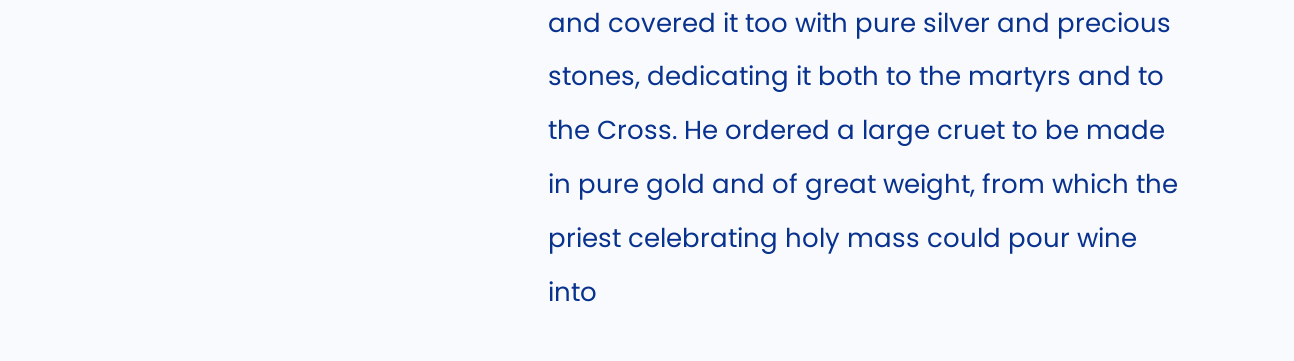and covered it too with pure silver and precious stones, dedicating it both to the martyrs and to the Cross. He ordered a large cruet to be made in pure gold and of great weight, from which the priest celebrating holy mass could pour wine into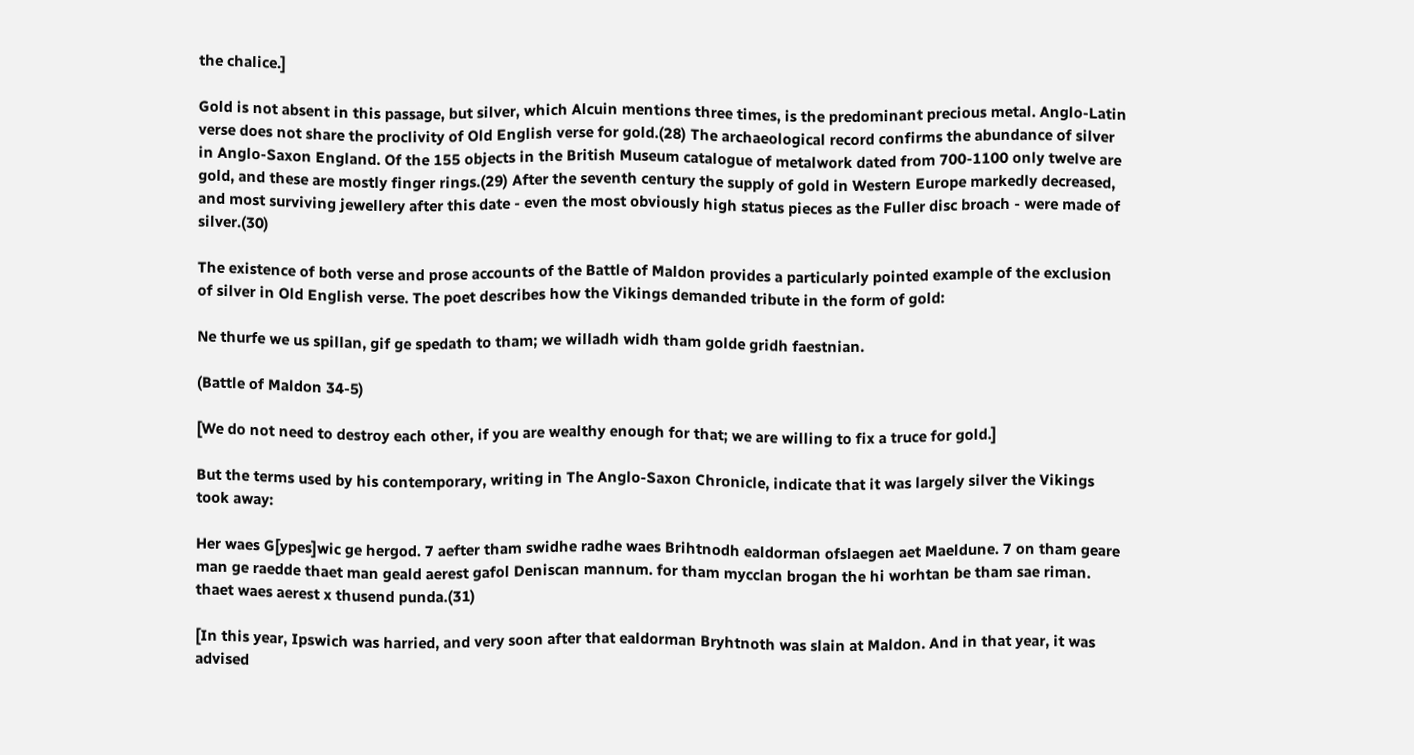the chalice.]

Gold is not absent in this passage, but silver, which Alcuin mentions three times, is the predominant precious metal. Anglo-Latin verse does not share the proclivity of Old English verse for gold.(28) The archaeological record confirms the abundance of silver in Anglo-Saxon England. Of the 155 objects in the British Museum catalogue of metalwork dated from 700-1100 only twelve are gold, and these are mostly finger rings.(29) After the seventh century the supply of gold in Western Europe markedly decreased, and most surviving jewellery after this date - even the most obviously high status pieces as the Fuller disc broach - were made of silver.(30)

The existence of both verse and prose accounts of the Battle of Maldon provides a particularly pointed example of the exclusion of silver in Old English verse. The poet describes how the Vikings demanded tribute in the form of gold:

Ne thurfe we us spillan, gif ge spedath to tham; we willadh widh tham golde gridh faestnian.

(Battle of Maldon 34-5)

[We do not need to destroy each other, if you are wealthy enough for that; we are willing to fix a truce for gold.]

But the terms used by his contemporary, writing in The Anglo-Saxon Chronicle, indicate that it was largely silver the Vikings took away:

Her waes G[ypes]wic ge hergod. 7 aefter tham swidhe radhe waes Brihtnodh ealdorman ofslaegen aet Maeldune. 7 on tham geare man ge raedde thaet man geald aerest gafol Deniscan mannum. for tham mycclan brogan the hi worhtan be tham sae riman. thaet waes aerest x thusend punda.(31)

[In this year, Ipswich was harried, and very soon after that ealdorman Bryhtnoth was slain at Maldon. And in that year, it was advised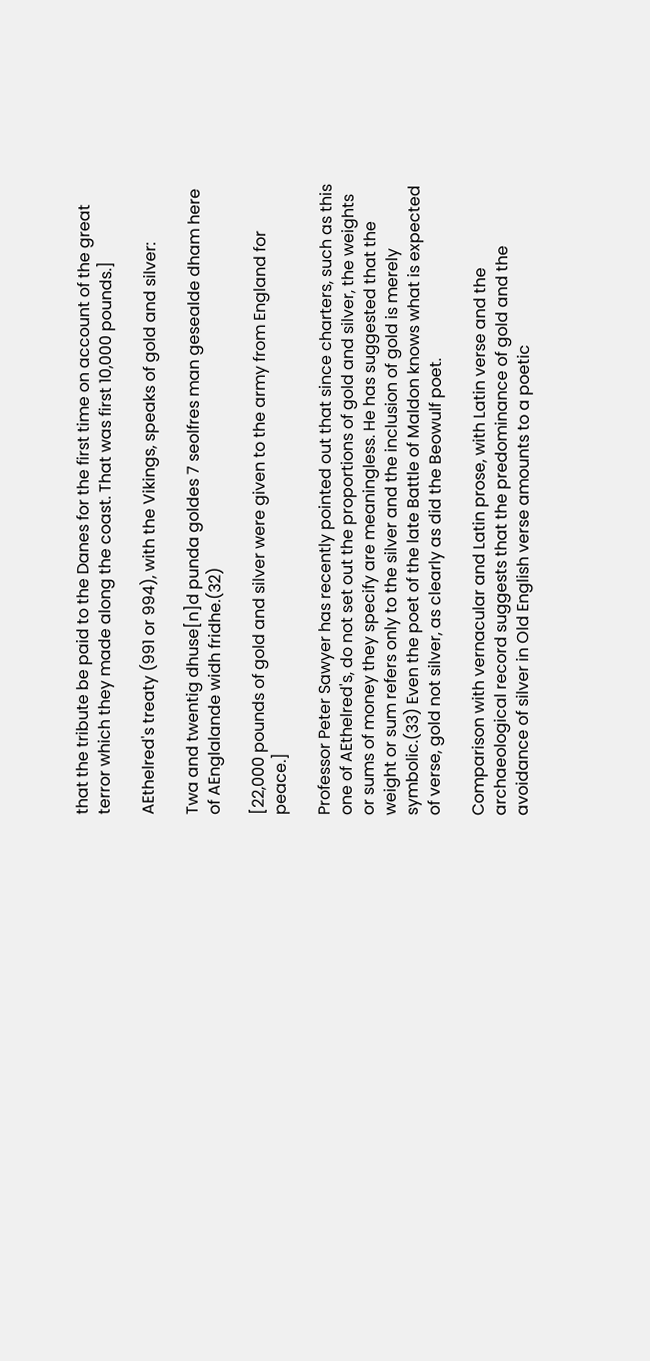that the tribute be paid to the Danes for the first time on account of the great terror which they made along the coast. That was first 10,000 pounds.]

AEthelred's treaty (991 or 994), with the Vikings, speaks of gold and silver:

Twa and twentig dhuse[n]d punda goldes 7 seolfres man gesealde dham here of AEnglalande widh fridhe.(32)

[22,000 pounds of gold and silver were given to the army from England for peace.]

Professor Peter Sawyer has recently pointed out that since charters, such as this one of AEthelred's, do not set out the proportions of gold and silver, the weights or sums of money they specify are meaningless. He has suggested that the weight or sum refers only to the silver and the inclusion of gold is merely symbolic.(33) Even the poet of the late Battle of Maldon knows what is expected of verse, gold not silver, as clearly as did the Beowulf poet.

Comparison with vernacular and Latin prose, with Latin verse and the archaeological record suggests that the predominance of gold and the avoidance of silver in Old English verse amounts to a poetic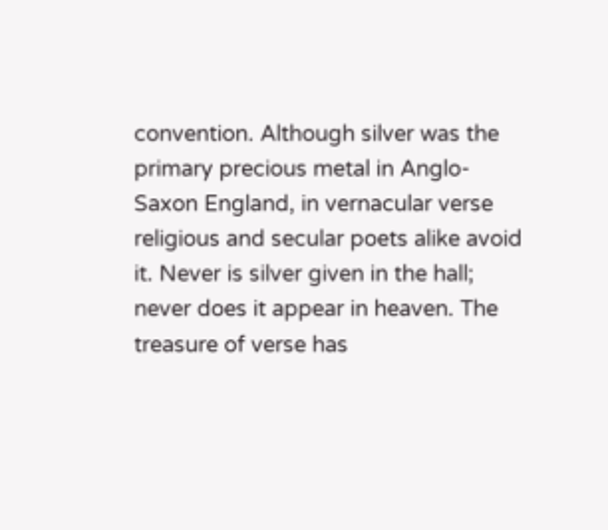convention. Although silver was the primary precious metal in Anglo-Saxon England, in vernacular verse religious and secular poets alike avoid it. Never is silver given in the hall; never does it appear in heaven. The treasure of verse has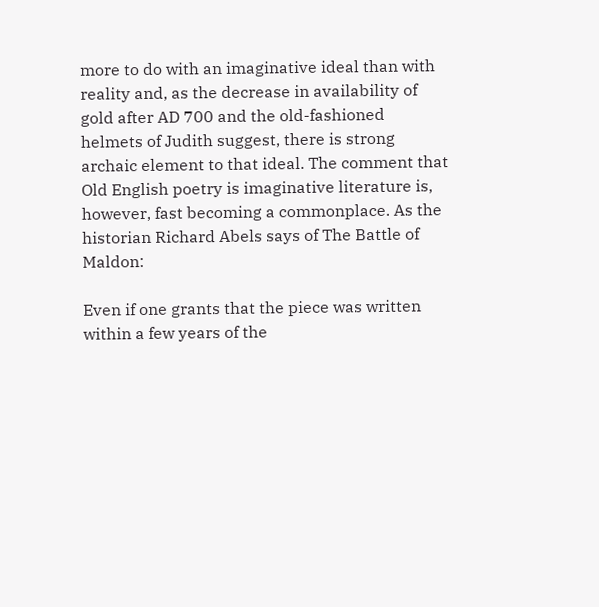more to do with an imaginative ideal than with reality and, as the decrease in availability of gold after AD 700 and the old-fashioned helmets of Judith suggest, there is strong archaic element to that ideal. The comment that Old English poetry is imaginative literature is, however, fast becoming a commonplace. As the historian Richard Abels says of The Battle of Maldon:

Even if one grants that the piece was written within a few years of the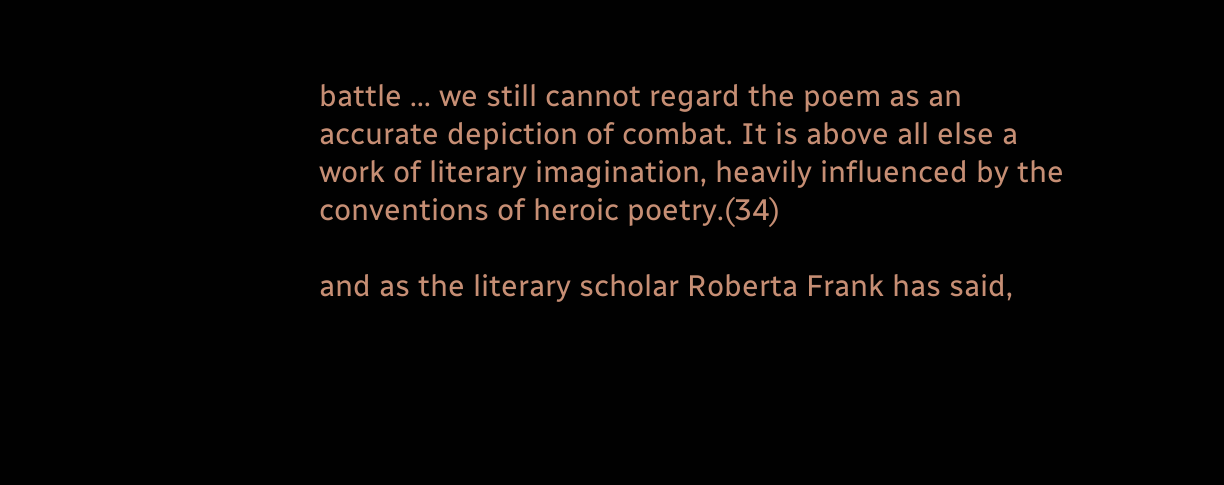battle ... we still cannot regard the poem as an accurate depiction of combat. It is above all else a work of literary imagination, heavily influenced by the conventions of heroic poetry.(34)

and as the literary scholar Roberta Frank has said,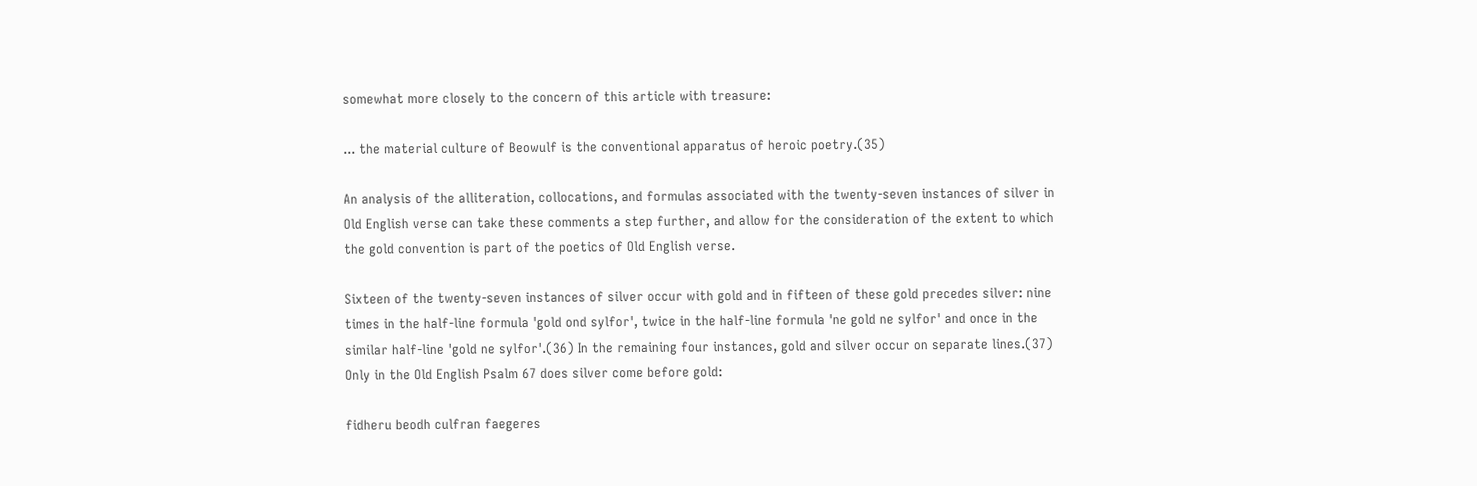somewhat more closely to the concern of this article with treasure:

... the material culture of Beowulf is the conventional apparatus of heroic poetry.(35)

An analysis of the alliteration, collocations, and formulas associated with the twenty-seven instances of silver in Old English verse can take these comments a step further, and allow for the consideration of the extent to which the gold convention is part of the poetics of Old English verse.

Sixteen of the twenty-seven instances of silver occur with gold and in fifteen of these gold precedes silver: nine times in the half-line formula 'gold ond sylfor', twice in the half-line formula 'ne gold ne sylfor' and once in the similar half-line 'gold ne sylfor'.(36) In the remaining four instances, gold and silver occur on separate lines.(37) Only in the Old English Psalm 67 does silver come before gold:

fidheru beodh culfran faegeres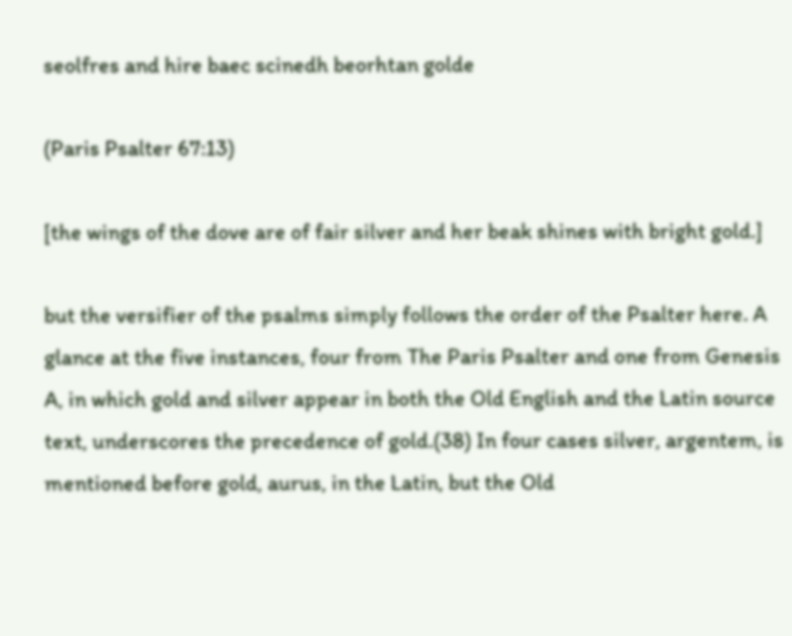seolfres and hire baec scinedh beorhtan golde

(Paris Psalter 67:13)

[the wings of the dove are of fair silver and her beak shines with bright gold.]

but the versifier of the psalms simply follows the order of the Psalter here. A glance at the five instances, four from The Paris Psalter and one from Genesis A, in which gold and silver appear in both the Old English and the Latin source text, underscores the precedence of gold.(38) In four cases silver, argentem, is mentioned before gold, aurus, in the Latin, but the Old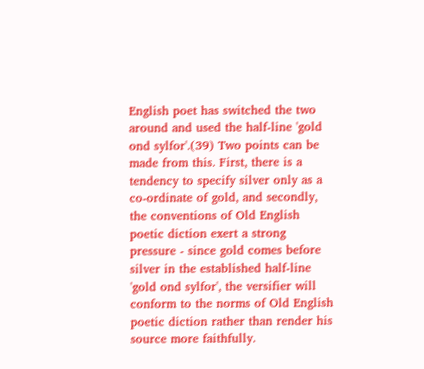English poet has switched the two around and used the half-line 'gold ond sylfor'.(39) Two points can be made from this. First, there is a tendency to specify silver only as a co-ordinate of gold, and secondly, the conventions of Old English poetic diction exert a strong pressure - since gold comes before silver in the established half-line 'gold ond sylfor', the versifier will conform to the norms of Old English poetic diction rather than render his source more faithfully.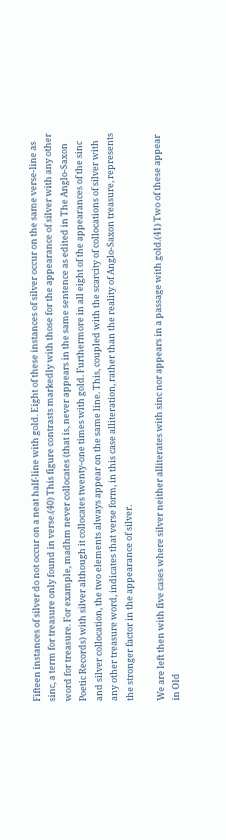Fifteen instances of silver do not occur on a neat half-line with gold. Eight of these instances of silver occur on the same verse-line as sinc, a term for treasure only found in verse.(40) This figure contrasts markedly with those for the appearance of silver with any other word for treasure. For example, madhm never collocates (that is, never appears in the same sentence as edited in The Anglo-Saxon Poetic Records) with silver although it collocates twenty-one times with gold. Furthermore in all eight of the appearances of the sinc and silver collocation, the two elements always appear on the same line. This, coupled with the scarcity of collocations of silver with any other treasure word, indicates that verse form, in this case alliteration, rather than the reality of Anglo-Saxon treasure, represents the stronger factor in the appearance of silver.

We are left then with five cases where silver neither alliterates with sinc nor appears in a passage with gold.(41) Two of these appear in Old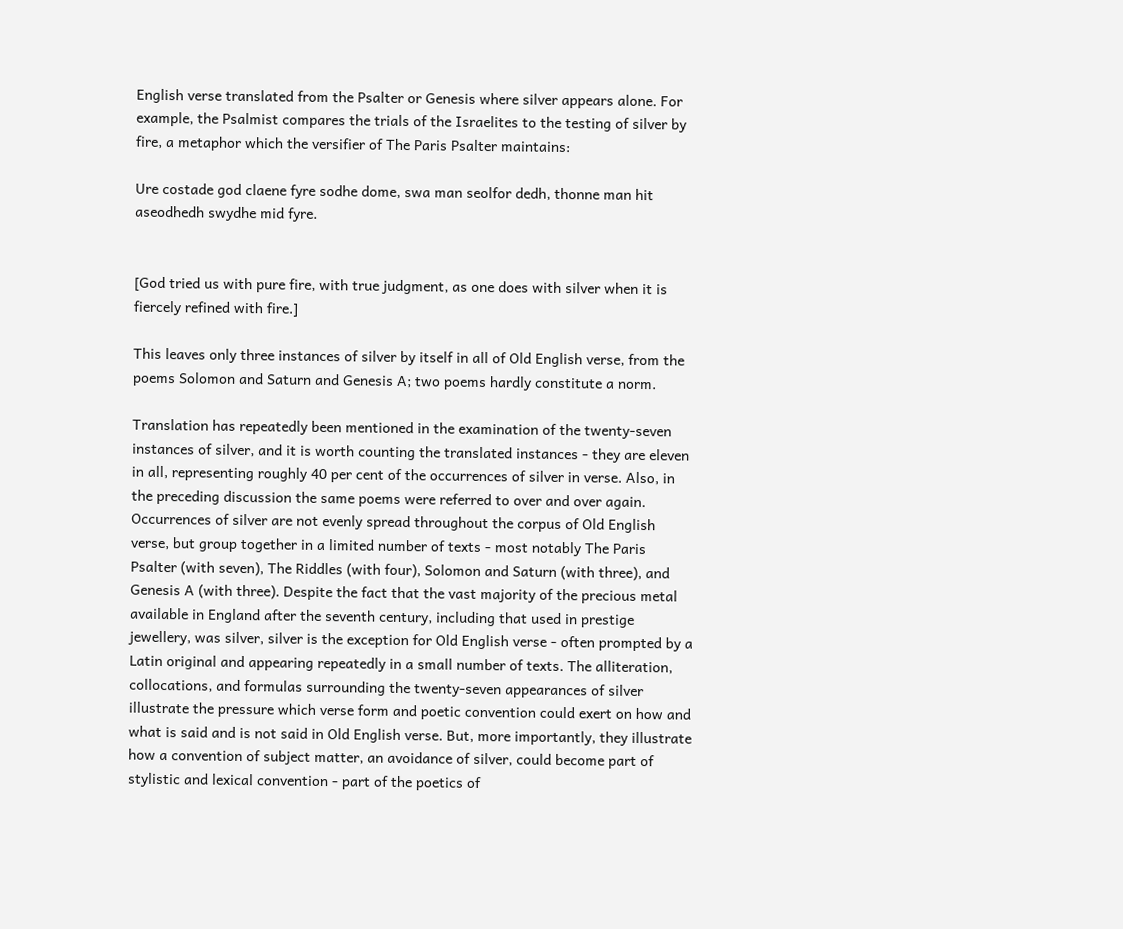English verse translated from the Psalter or Genesis where silver appears alone. For example, the Psalmist compares the trials of the Israelites to the testing of silver by fire, a metaphor which the versifier of The Paris Psalter maintains:

Ure costade god claene fyre sodhe dome, swa man seolfor dedh, thonne man hit aseodhedh swydhe mid fyre.


[God tried us with pure fire, with true judgment, as one does with silver when it is fiercely refined with fire.]

This leaves only three instances of silver by itself in all of Old English verse, from the poems Solomon and Saturn and Genesis A; two poems hardly constitute a norm.

Translation has repeatedly been mentioned in the examination of the twenty-seven instances of silver, and it is worth counting the translated instances - they are eleven in all, representing roughly 40 per cent of the occurrences of silver in verse. Also, in the preceding discussion the same poems were referred to over and over again. Occurrences of silver are not evenly spread throughout the corpus of Old English verse, but group together in a limited number of texts - most notably The Paris Psalter (with seven), The Riddles (with four), Solomon and Saturn (with three), and Genesis A (with three). Despite the fact that the vast majority of the precious metal available in England after the seventh century, including that used in prestige jewellery, was silver, silver is the exception for Old English verse - often prompted by a Latin original and appearing repeatedly in a small number of texts. The alliteration, collocations, and formulas surrounding the twenty-seven appearances of silver illustrate the pressure which verse form and poetic convention could exert on how and what is said and is not said in Old English verse. But, more importantly, they illustrate how a convention of subject matter, an avoidance of silver, could become part of stylistic and lexical convention - part of the poetics of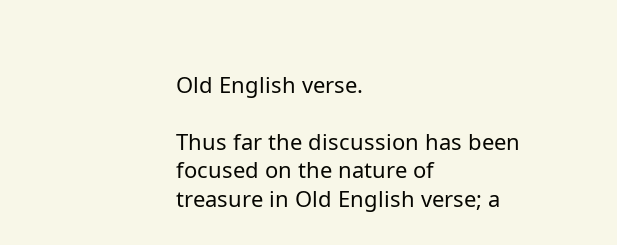Old English verse.

Thus far the discussion has been focused on the nature of treasure in Old English verse; a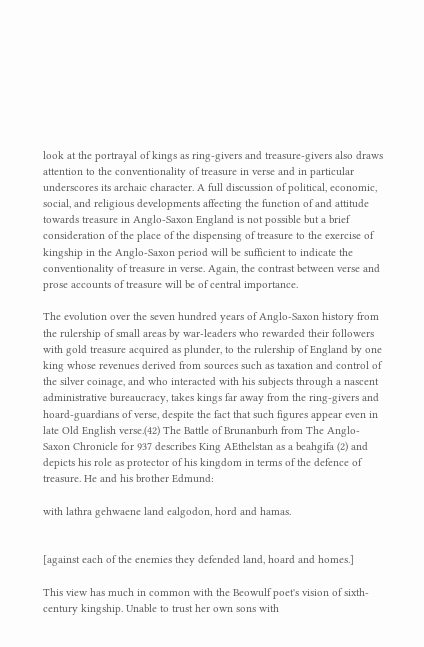look at the portrayal of kings as ring-givers and treasure-givers also draws attention to the conventionality of treasure in verse and in particular underscores its archaic character. A full discussion of political, economic, social, and religious developments affecting the function of and attitude towards treasure in Anglo-Saxon England is not possible but a brief consideration of the place of the dispensing of treasure to the exercise of kingship in the Anglo-Saxon period will be sufficient to indicate the conventionality of treasure in verse. Again, the contrast between verse and prose accounts of treasure will be of central importance.

The evolution over the seven hundred years of Anglo-Saxon history from the rulership of small areas by war-leaders who rewarded their followers with gold treasure acquired as plunder, to the rulership of England by one king whose revenues derived from sources such as taxation and control of the silver coinage, and who interacted with his subjects through a nascent administrative bureaucracy, takes kings far away from the ring-givers and hoard-guardians of verse, despite the fact that such figures appear even in late Old English verse.(42) The Battle of Brunanburh from The Anglo-Saxon Chronicle for 937 describes King AEthelstan as a beahgifa (2) and depicts his role as protector of his kingdom in terms of the defence of treasure. He and his brother Edmund:

with lathra gehwaene land ealgodon, hord and hamas.


[against each of the enemies they defended land, hoard and homes.]

This view has much in common with the Beowulf poet's vision of sixth- century kingship. Unable to trust her own sons with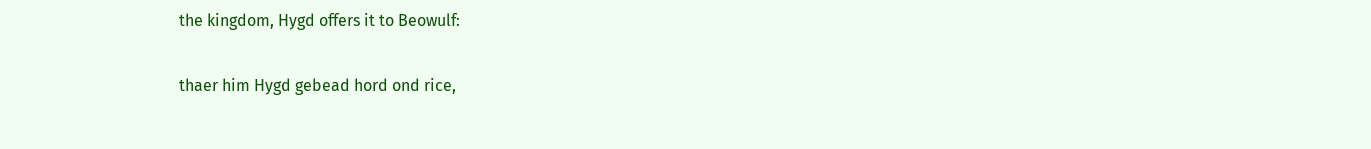the kingdom, Hygd offers it to Beowulf:

thaer him Hygd gebead hord ond rice,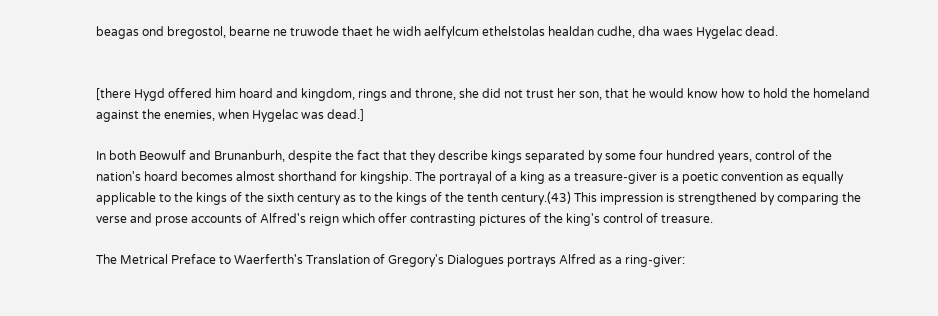beagas ond bregostol, bearne ne truwode thaet he widh aelfylcum ethelstolas healdan cudhe, dha waes Hygelac dead.


[there Hygd offered him hoard and kingdom, rings and throne, she did not trust her son, that he would know how to hold the homeland against the enemies, when Hygelac was dead.]

In both Beowulf and Brunanburh, despite the fact that they describe kings separated by some four hundred years, control of the nation's hoard becomes almost shorthand for kingship. The portrayal of a king as a treasure-giver is a poetic convention as equally applicable to the kings of the sixth century as to the kings of the tenth century.(43) This impression is strengthened by comparing the verse and prose accounts of Alfred's reign which offer contrasting pictures of the king's control of treasure.

The Metrical Preface to Waerferth's Translation of Gregory's Dialogues portrays Alfred as a ring-giver: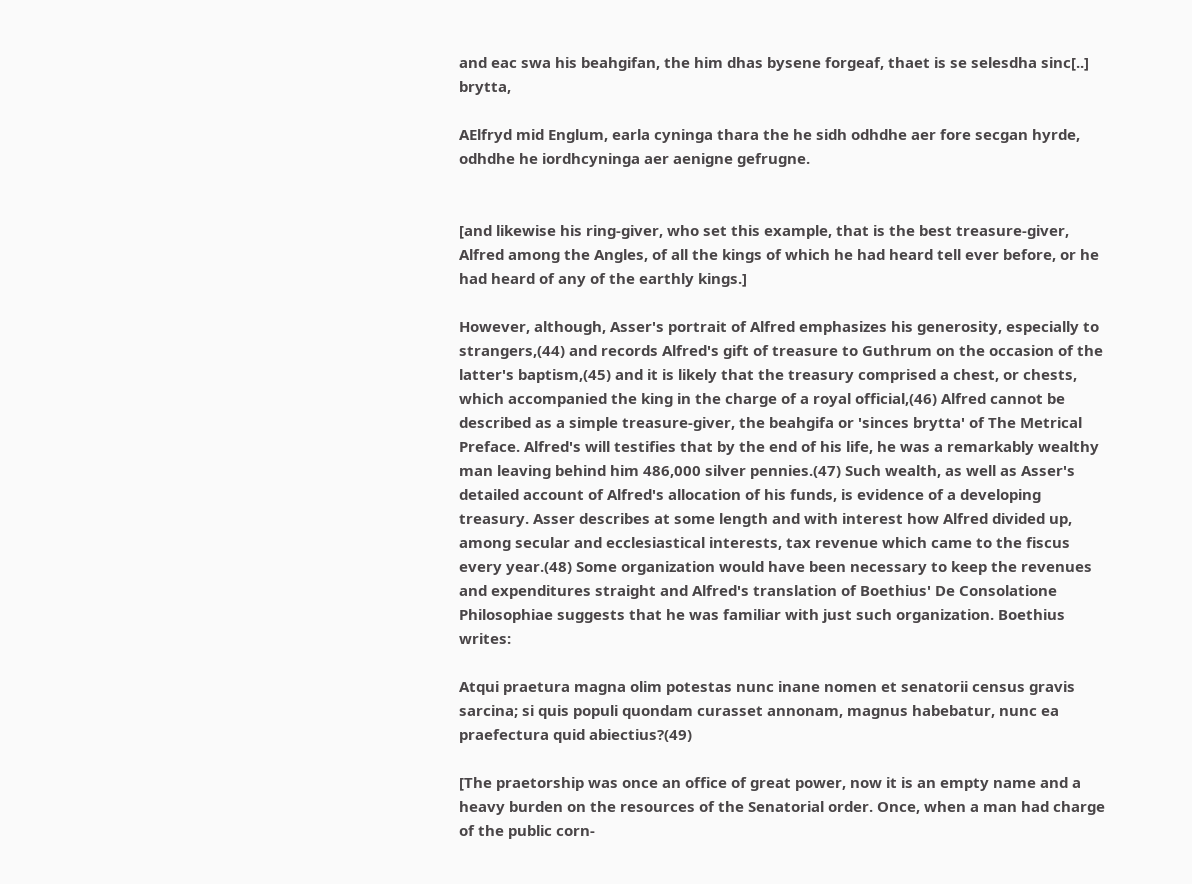and eac swa his beahgifan, the him dhas bysene forgeaf, thaet is se selesdha sinc[..] brytta,

AElfryd mid Englum, earla cyninga thara the he sidh odhdhe aer fore secgan hyrde, odhdhe he iordhcyninga aer aenigne gefrugne.


[and likewise his ring-giver, who set this example, that is the best treasure-giver, Alfred among the Angles, of all the kings of which he had heard tell ever before, or he had heard of any of the earthly kings.]

However, although, Asser's portrait of Alfred emphasizes his generosity, especially to strangers,(44) and records Alfred's gift of treasure to Guthrum on the occasion of the latter's baptism,(45) and it is likely that the treasury comprised a chest, or chests, which accompanied the king in the charge of a royal official,(46) Alfred cannot be described as a simple treasure-giver, the beahgifa or 'sinces brytta' of The Metrical Preface. Alfred's will testifies that by the end of his life, he was a remarkably wealthy man leaving behind him 486,000 silver pennies.(47) Such wealth, as well as Asser's detailed account of Alfred's allocation of his funds, is evidence of a developing treasury. Asser describes at some length and with interest how Alfred divided up, among secular and ecclesiastical interests, tax revenue which came to the fiscus every year.(48) Some organization would have been necessary to keep the revenues and expenditures straight and Alfred's translation of Boethius' De Consolatione Philosophiae suggests that he was familiar with just such organization. Boethius writes:

Atqui praetura magna olim potestas nunc inane nomen et senatorii census gravis sarcina; si quis populi quondam curasset annonam, magnus habebatur, nunc ea praefectura quid abiectius?(49)

[The praetorship was once an office of great power, now it is an empty name and a heavy burden on the resources of the Senatorial order. Once, when a man had charge of the public corn-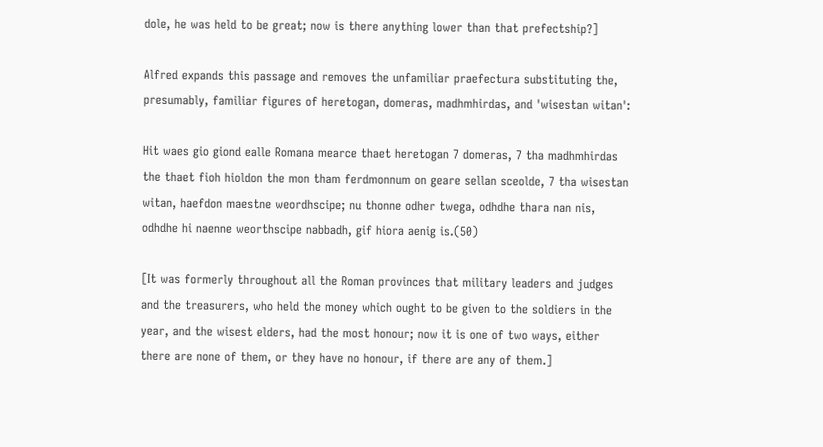dole, he was held to be great; now is there anything lower than that prefectship?]

Alfred expands this passage and removes the unfamiliar praefectura substituting the, presumably, familiar figures of heretogan, domeras, madhmhirdas, and 'wisestan witan':

Hit waes gio giond ealle Romana mearce thaet heretogan 7 domeras, 7 tha madhmhirdas the thaet fioh hioldon the mon tham ferdmonnum on geare sellan sceolde, 7 tha wisestan witan, haefdon maestne weordhscipe; nu thonne odher twega, odhdhe thara nan nis, odhdhe hi naenne weorthscipe nabbadh, gif hiora aenig is.(50)

[It was formerly throughout all the Roman provinces that military leaders and judges and the treasurers, who held the money which ought to be given to the soldiers in the year, and the wisest elders, had the most honour; now it is one of two ways, either there are none of them, or they have no honour, if there are any of them.]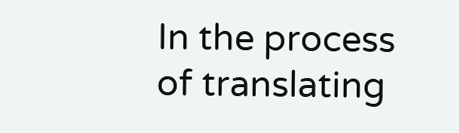In the process of translating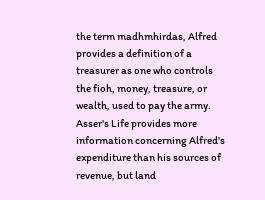the term madhmhirdas, Alfred provides a definition of a treasurer as one who controls the fioh, money, treasure, or wealth, used to pay the army. Asser's Life provides more information concerning Alfred's expenditure than his sources of revenue, but land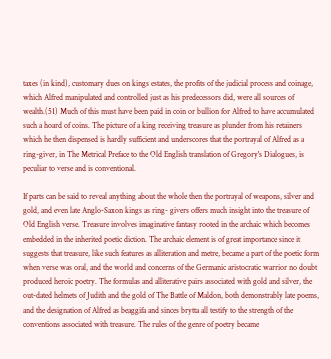taxes (in kind), customary dues on kings estates, the profits of the judicial process and coinage, which Alfred manipulated and controlled just as his predecessors did, were all sources of wealth.(51) Much of this must have been paid in coin or bullion for Alfred to have accumulated such a hoard of coins. The picture of a king receiving treasure as plunder from his retainers which he then dispensed is hardly sufficient and underscores that the portrayal of Alfred as a ring-giver, in The Metrical Preface to the Old English translation of Gregory's Dialogues, is peculiar to verse and is conventional.

If parts can be said to reveal anything about the whole then the portrayal of weapons, silver and gold, and even late Anglo-Saxon kings as ring- givers offers much insight into the treasure of Old English verse. Treasure involves imaginative fantasy rooted in the archaic which becomes embedded in the inherited poetic diction. The archaic element is of great importance since it suggests that treasure, like such features as alliteration and metre, became a part of the poetic form when verse was oral, and the world and concerns of the Germanic aristocratic warrior no doubt produced heroic poetry. The formulas and alliterative pairs associated with gold and silver, the out-dated helmets of Judith and the gold of The Battle of Maldon, both demonstrably late poems, and the designation of Alfred as beaggifa and sinces brytta all testify to the strength of the conventions associated with treasure. The rules of the genre of poetry became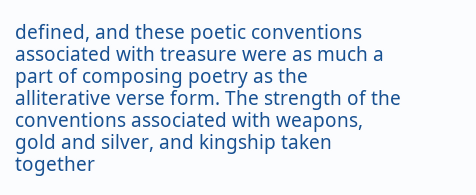defined, and these poetic conventions associated with treasure were as much a part of composing poetry as the alliterative verse form. The strength of the conventions associated with weapons, gold and silver, and kingship taken together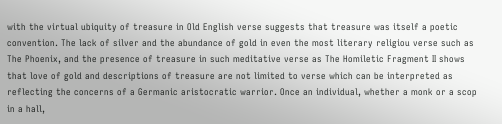with the virtual ubiquity of treasure in Old English verse suggests that treasure was itself a poetic convention. The lack of silver and the abundance of gold in even the most literary religiou verse such as The Phoenix, and the presence of treasure in such meditative verse as The Homiletic Fragment II shows that love of gold and descriptions of treasure are not limited to verse which can be interpreted as reflecting the concerns of a Germanic aristocratic warrior. Once an individual, whether a monk or a scop in a hall,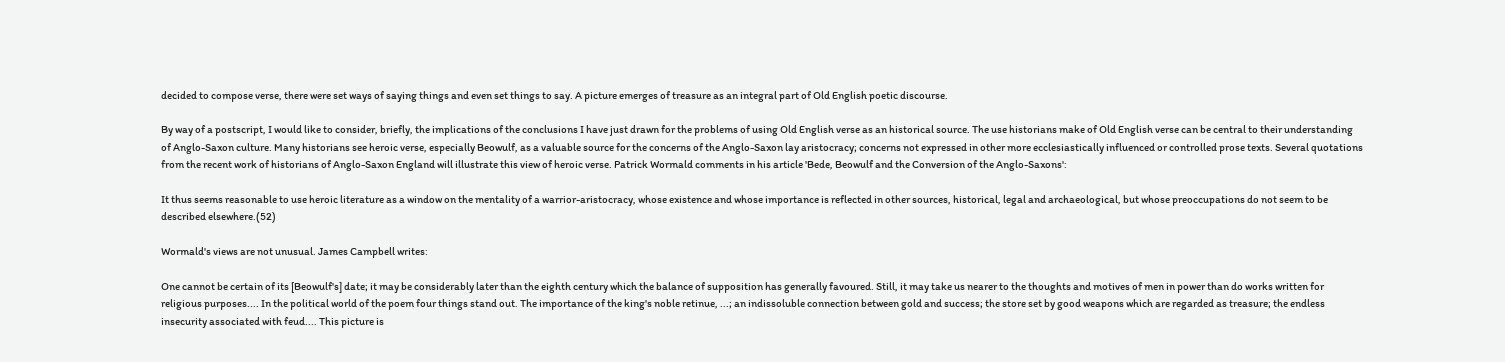decided to compose verse, there were set ways of saying things and even set things to say. A picture emerges of treasure as an integral part of Old English poetic discourse.

By way of a postscript, I would like to consider, briefly, the implications of the conclusions I have just drawn for the problems of using Old English verse as an historical source. The use historians make of Old English verse can be central to their understanding of Anglo-Saxon culture. Many historians see heroic verse, especially Beowulf, as a valuable source for the concerns of the Anglo-Saxon lay aristocracy; concerns not expressed in other more ecclesiastically influenced or controlled prose texts. Several quotations from the recent work of historians of Anglo-Saxon England will illustrate this view of heroic verse. Patrick Wormald comments in his article 'Bede, Beowulf and the Conversion of the Anglo-Saxons':

It thus seems reasonable to use heroic literature as a window on the mentality of a warrior-aristocracy, whose existence and whose importance is reflected in other sources, historical, legal and archaeological, but whose preoccupations do not seem to be described elsewhere.(52)

Wormald's views are not unusual. James Campbell writes:

One cannot be certain of its [Beowulf's] date; it may be considerably later than the eighth century which the balance of supposition has generally favoured. Still, it may take us nearer to the thoughts and motives of men in power than do works written for religious purposes.... In the political world of the poem four things stand out. The importance of the king's noble retinue, ...; an indissoluble connection between gold and success; the store set by good weapons which are regarded as treasure; the endless insecurity associated with feud.... This picture is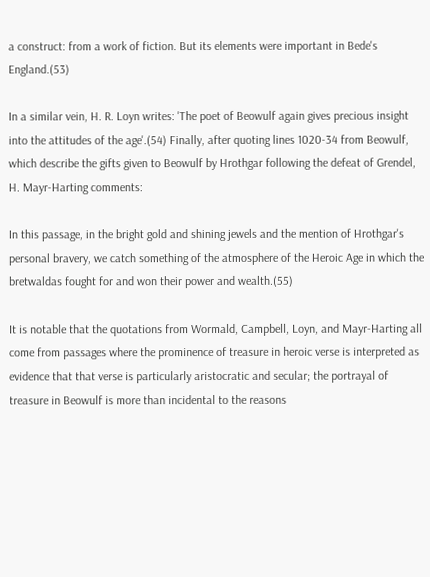a construct: from a work of fiction. But its elements were important in Bede's England.(53)

In a similar vein, H. R. Loyn writes: 'The poet of Beowulf again gives precious insight into the attitudes of the age'.(54) Finally, after quoting lines 1020-34 from Beowulf, which describe the gifts given to Beowulf by Hrothgar following the defeat of Grendel, H. Mayr-Harting comments:

In this passage, in the bright gold and shining jewels and the mention of Hrothgar's personal bravery, we catch something of the atmosphere of the Heroic Age in which the bretwaldas fought for and won their power and wealth.(55)

It is notable that the quotations from Wormald, Campbell, Loyn, and Mayr-Harting all come from passages where the prominence of treasure in heroic verse is interpreted as evidence that that verse is particularly aristocratic and secular; the portrayal of treasure in Beowulf is more than incidental to the reasons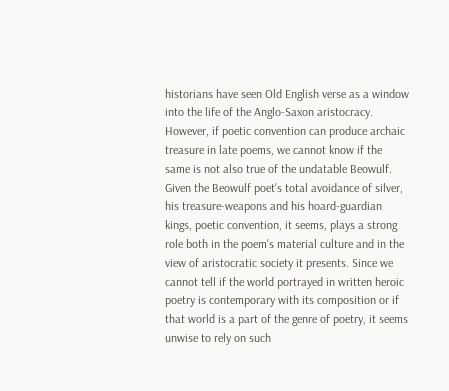historians have seen Old English verse as a window into the life of the Anglo-Saxon aristocracy. However, if poetic convention can produce archaic treasure in late poems, we cannot know if the same is not also true of the undatable Beowulf. Given the Beowulf poet's total avoidance of silver, his treasure-weapons and his hoard-guardian kings, poetic convention, it seems, plays a strong role both in the poem's material culture and in the view of aristocratic society it presents. Since we cannot tell if the world portrayed in written heroic poetry is contemporary with its composition or if that world is a part of the genre of poetry, it seems unwise to rely on such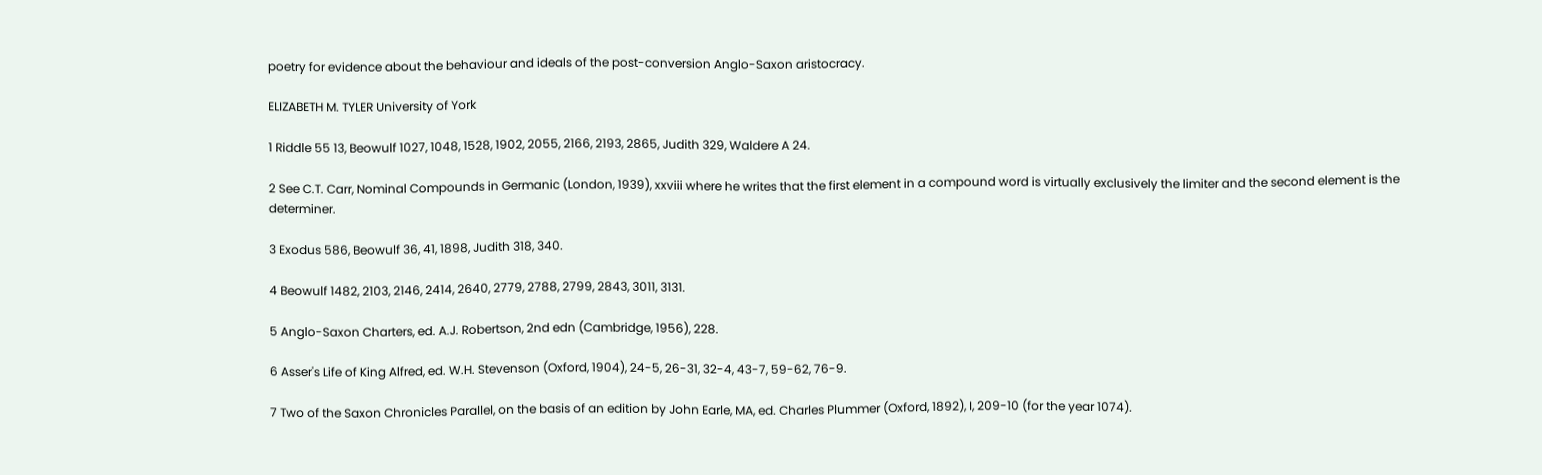poetry for evidence about the behaviour and ideals of the post-conversion Anglo-Saxon aristocracy.

ELIZABETH M. TYLER University of York

1 Riddle 55 13, Beowulf 1027, 1048, 1528, 1902, 2055, 2166, 2193, 2865, Judith 329, Waldere A 24.

2 See C.T. Carr, Nominal Compounds in Germanic (London, 1939), xxviii where he writes that the first element in a compound word is virtually exclusively the limiter and the second element is the determiner.

3 Exodus 586, Beowulf 36, 41, 1898, Judith 318, 340.

4 Beowulf 1482, 2103, 2146, 2414, 2640, 2779, 2788, 2799, 2843, 3011, 3131.

5 Anglo-Saxon Charters, ed. A.J. Robertson, 2nd edn (Cambridge, 1956), 228.

6 Asser's Life of King Alfred, ed. W.H. Stevenson (Oxford, 1904), 24-5, 26-31, 32-4, 43-7, 59-62, 76-9.

7 Two of the Saxon Chronicles Parallel, on the basis of an edition by John Earle, MA, ed. Charles Plummer (Oxford, 1892), I, 209-10 (for the year 1074).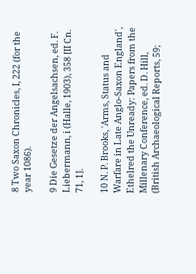8 Two Saxon Chronicles, I, 222 (for the year 1086).

9 Die Gesetze der Angelsachsen, ed. F. Liebermann, i (Halle, 1903), 358 [II Cn. 71, 1].

10 N. P. Brooks, 'Arms, Status and Warfare in Late Anglo-Saxon England', Ethelred the Unready: Papers from the Millenary Conference, ed. D. Hill, (British Archaeological Reports, 59;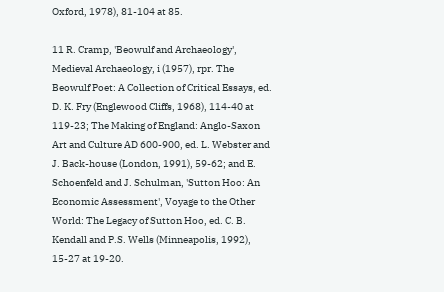Oxford, 1978), 81-104 at 85.

11 R. Cramp, 'Beowulf and Archaeology', Medieval Archaeology, i (1957), rpr. The Beowulf Poet: A Collection of Critical Essays, ed. D. K. Fry (Englewood Cliffs, 1968), 114-40 at 119-23; The Making of England: Anglo-Saxon Art and Culture AD 600-900, ed. L. Webster and J. Back-house (London, 1991), 59-62; and E. Schoenfeld and J. Schulman, 'Sutton Hoo: An Economic Assessment', Voyage to the Other World: The Legacy of Sutton Hoo, ed. C. B. Kendall and P.S. Wells (Minneapolis, 1992), 15-27 at 19-20.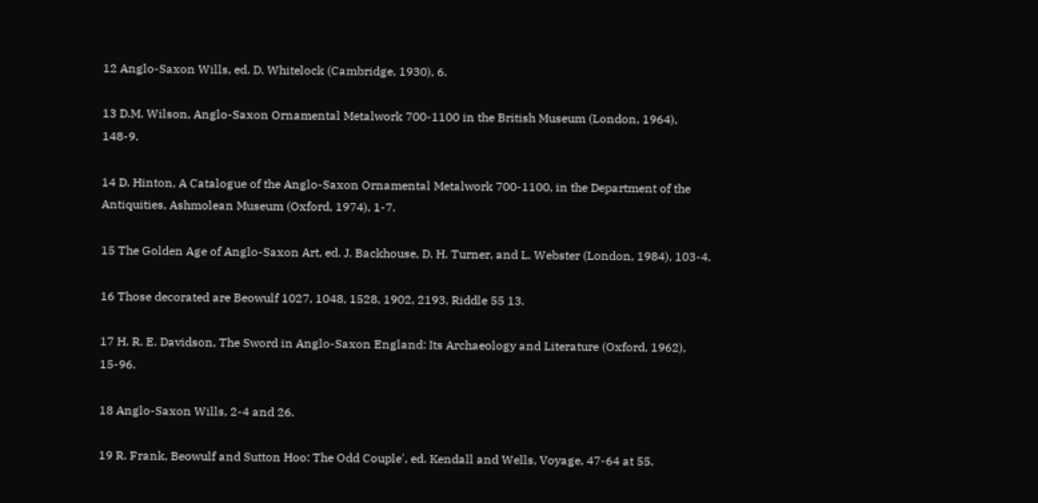12 Anglo-Saxon Wills, ed. D. Whitelock (Cambridge, 1930), 6.

13 D.M. Wilson, Anglo-Saxon Ornamental Metalwork 700-1100 in the British Museum (London, 1964), 148-9.

14 D. Hinton, A Catalogue of the Anglo-Saxon Ornamental Metalwork 700-1100, in the Department of the Antiquities, Ashmolean Museum (Oxford, 1974), 1-7.

15 The Golden Age of Anglo-Saxon Art, ed. J. Backhouse, D. H. Turner, and L. Webster (London, 1984), 103-4.

16 Those decorated are Beowulf 1027, 1048, 1528, 1902, 2193, Riddle 55 13.

17 H. R. E. Davidson, The Sword in Anglo-Saxon England: Its Archaeology and Literature (Oxford, 1962), 15-96.

18 Anglo-Saxon Wills, 2-4 and 26.

19 R. Frank, Beowulf and Sutton Hoo: The Odd Couple', ed. Kendall and Wells, Voyage, 47-64 at 55.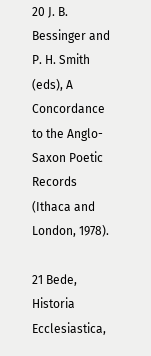20 J. B. Bessinger and P. H. Smith (eds), A Concordance to the Anglo-Saxon Poetic Records (Ithaca and London, 1978).

21 Bede, Historia Ecclesiastica,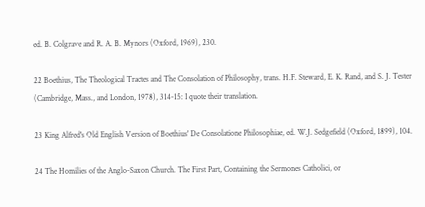ed. B. Colgrave and R. A. B. Mynors (Oxford, 1969), 230.

22 Boethius, The Theological Tractes and The Consolation of Philosophy, trans. H.F. Steward, E. K. Rand, and S. J. Tester (Cambridge, Mass., and London, 1978), 314-15: I quote their translation.

23 King Alfred's Old English Version of Boethius' De Consolatione Philosophiae, ed. W.J. Sedgefield (Oxford, 1899), 104.

24 The Homilies of the Anglo-Saxon Church. The First Part, Containing the Sermones Catholici, or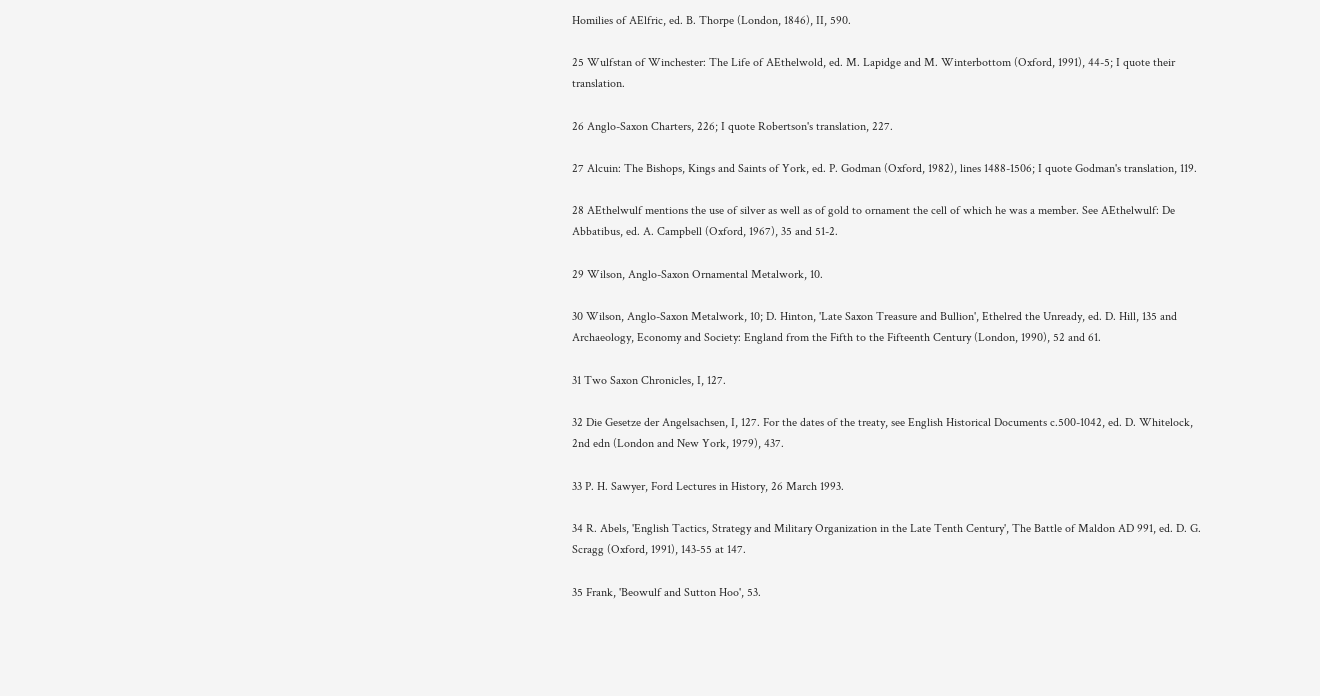Homilies of AElfric, ed. B. Thorpe (London, 1846), II, 590.

25 Wulfstan of Winchester: The Life of AEthelwold, ed. M. Lapidge and M. Winterbottom (Oxford, 1991), 44-5; I quote their translation.

26 Anglo-Saxon Charters, 226; I quote Robertson's translation, 227.

27 Alcuin: The Bishops, Kings and Saints of York, ed. P. Godman (Oxford, 1982), lines 1488-1506; I quote Godman's translation, 119.

28 AEthelwulf mentions the use of silver as well as of gold to ornament the cell of which he was a member. See AEthelwulf: De Abbatibus, ed. A. Campbell (Oxford, 1967), 35 and 51-2.

29 Wilson, Anglo-Saxon Ornamental Metalwork, 10.

30 Wilson, Anglo-Saxon Metalwork, 10; D. Hinton, 'Late Saxon Treasure and Bullion', Ethelred the Unready, ed. D. Hill, 135 and Archaeology, Economy and Society: England from the Fifth to the Fifteenth Century (London, 1990), 52 and 61.

31 Two Saxon Chronicles, I, 127.

32 Die Gesetze der Angelsachsen, I, 127. For the dates of the treaty, see English Historical Documents c.500-1042, ed. D. Whitelock, 2nd edn (London and New York, 1979), 437.

33 P. H. Sawyer, Ford Lectures in History, 26 March 1993.

34 R. Abels, 'English Tactics, Strategy and Military Organization in the Late Tenth Century', The Battle of Maldon AD 991, ed. D. G. Scragg (Oxford, 1991), 143-55 at 147.

35 Frank, 'Beowulf and Sutton Hoo', 53.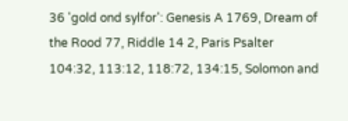36 'gold ond sylfor': Genesis A 1769, Dream of the Rood 77, Riddle 14 2, Paris Psalter 104:32, 113:12, 118:72, 134:15, Solomon and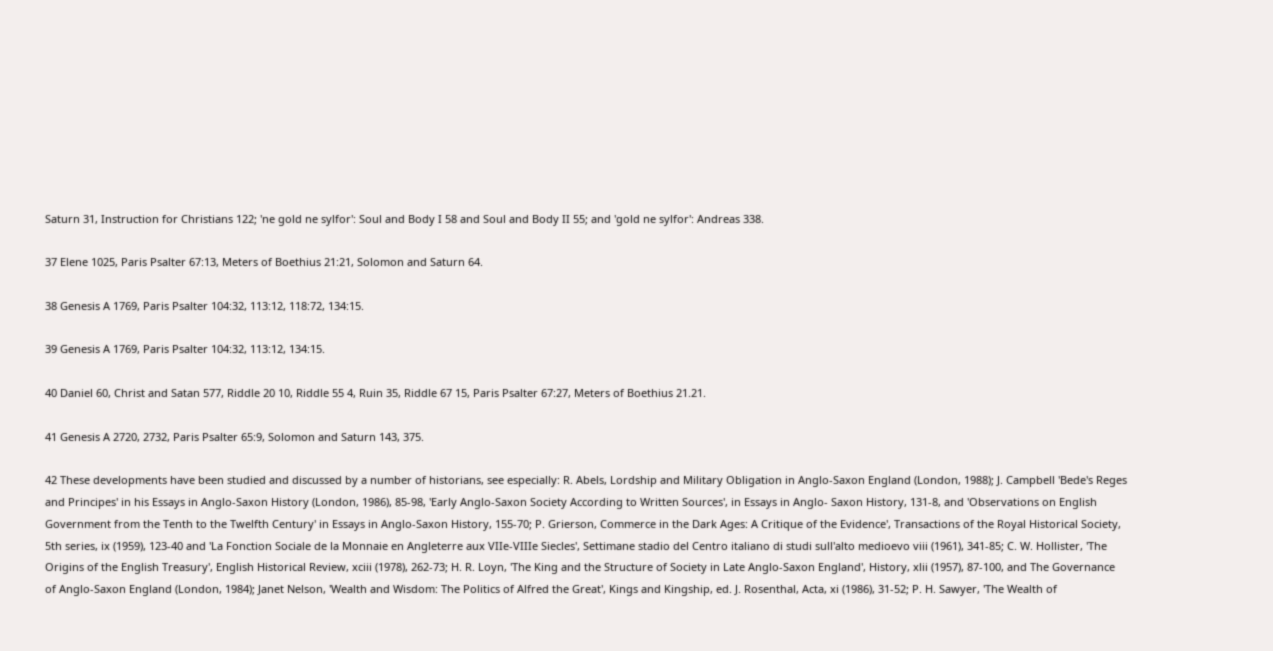Saturn 31, Instruction for Christians 122; 'ne gold ne sylfor': Soul and Body I 58 and Soul and Body II 55; and 'gold ne sylfor': Andreas 338.

37 Elene 1025, Paris Psalter 67:13, Meters of Boethius 21:21, Solomon and Saturn 64.

38 Genesis A 1769, Paris Psalter 104:32, 113:12, 118:72, 134:15.

39 Genesis A 1769, Paris Psalter 104:32, 113:12, 134:15.

40 Daniel 60, Christ and Satan 577, Riddle 20 10, Riddle 55 4, Ruin 35, Riddle 67 15, Paris Psalter 67:27, Meters of Boethius 21.21.

41 Genesis A 2720, 2732, Paris Psalter 65:9, Solomon and Saturn 143, 375.

42 These developments have been studied and discussed by a number of historians, see especially: R. Abels, Lordship and Military Obligation in Anglo-Saxon England (London, 1988); J. Campbell 'Bede's Reges and Principes' in his Essays in Anglo-Saxon History (London, 1986), 85-98, 'Early Anglo-Saxon Society According to Written Sources', in Essays in Anglo- Saxon History, 131-8, and 'Observations on English Government from the Tenth to the Twelfth Century' in Essays in Anglo-Saxon History, 155-70; P. Grierson, Commerce in the Dark Ages: A Critique of the Evidence', Transactions of the Royal Historical Society, 5th series, ix (1959), 123-40 and 'La Fonction Sociale de la Monnaie en Angleterre aux VIIe-VIIIe Siecles', Settimane stadio del Centro italiano di studi sull'alto medioevo viii (1961), 341-85; C. W. Hollister, 'The Origins of the English Treasury', English Historical Review, xciii (1978), 262-73; H. R. Loyn, 'The King and the Structure of Society in Late Anglo-Saxon England', History, xlii (1957), 87-100, and The Governance of Anglo-Saxon England (London, 1984); Janet Nelson, 'Wealth and Wisdom: The Politics of Alfred the Great', Kings and Kingship, ed. J. Rosenthal, Acta, xi (1986), 31-52; P. H. Sawyer, 'The Wealth of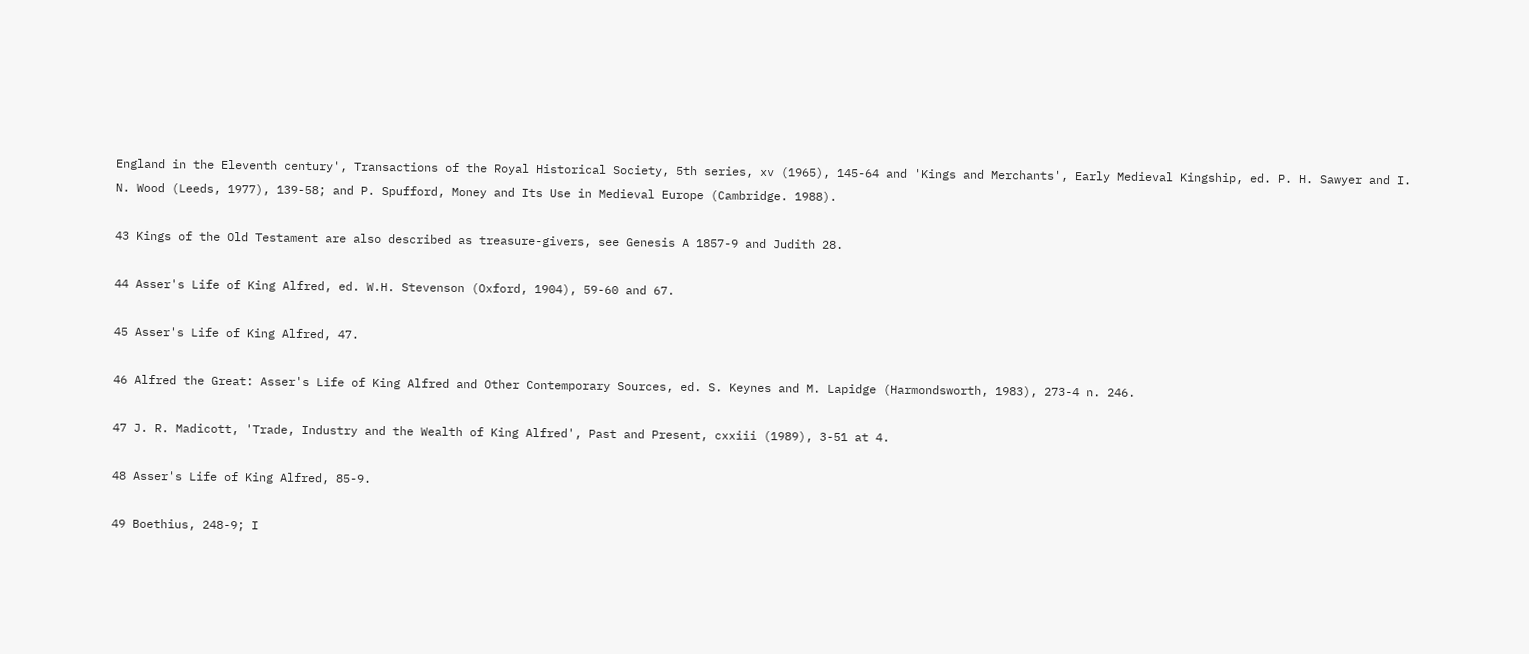England in the Eleventh century', Transactions of the Royal Historical Society, 5th series, xv (1965), 145-64 and 'Kings and Merchants', Early Medieval Kingship, ed. P. H. Sawyer and I. N. Wood (Leeds, 1977), 139-58; and P. Spufford, Money and Its Use in Medieval Europe (Cambridge. 1988).

43 Kings of the Old Testament are also described as treasure-givers, see Genesis A 1857-9 and Judith 28.

44 Asser's Life of King Alfred, ed. W.H. Stevenson (Oxford, 1904), 59-60 and 67.

45 Asser's Life of King Alfred, 47.

46 Alfred the Great: Asser's Life of King Alfred and Other Contemporary Sources, ed. S. Keynes and M. Lapidge (Harmondsworth, 1983), 273-4 n. 246.

47 J. R. Madicott, 'Trade, Industry and the Wealth of King Alfred', Past and Present, cxxiii (1989), 3-51 at 4.

48 Asser's Life of King Alfred, 85-9.

49 Boethius, 248-9; I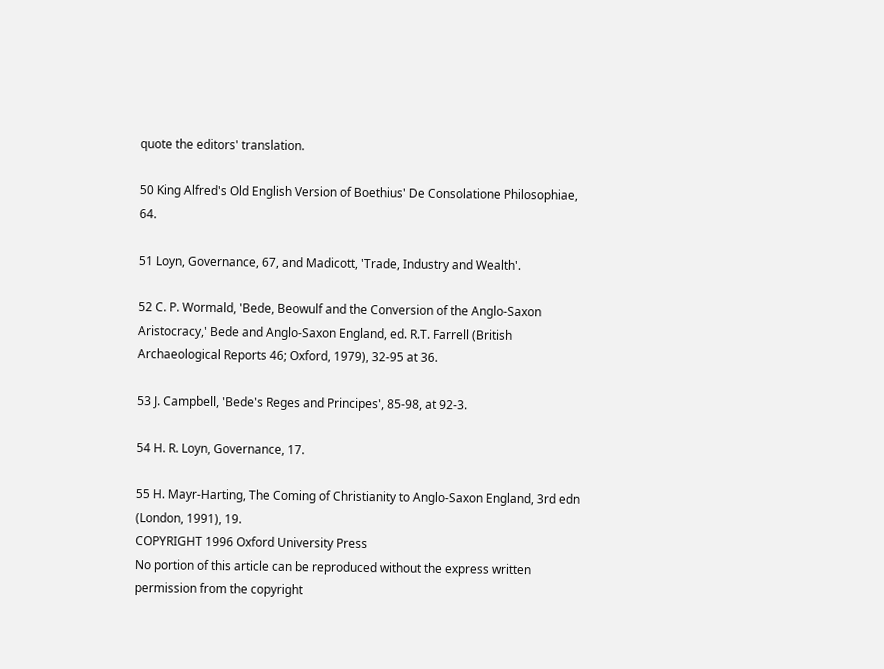quote the editors' translation.

50 King Alfred's Old English Version of Boethius' De Consolatione Philosophiae, 64.

51 Loyn, Governance, 67, and Madicott, 'Trade, Industry and Wealth'.

52 C. P. Wormald, 'Bede, Beowulf and the Conversion of the Anglo-Saxon Aristocracy,' Bede and Anglo-Saxon England, ed. R.T. Farrell (British Archaeological Reports 46; Oxford, 1979), 32-95 at 36.

53 J. Campbell, 'Bede's Reges and Principes', 85-98, at 92-3.

54 H. R. Loyn, Governance, 17.

55 H. Mayr-Harting, The Coming of Christianity to Anglo-Saxon England, 3rd edn (London, 1991), 19.
COPYRIGHT 1996 Oxford University Press
No portion of this article can be reproduced without the express written permission from the copyright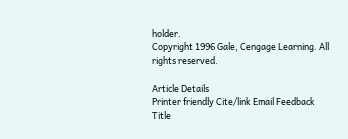holder.
Copyright 1996 Gale, Cengage Learning. All rights reserved.

Article Details
Printer friendly Cite/link Email Feedback
Title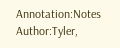Annotation:Notes
Author:Tyler,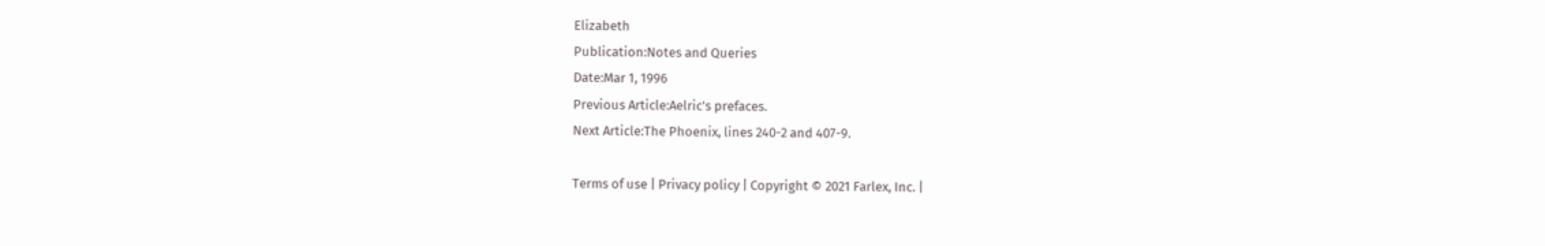Elizabeth
Publication:Notes and Queries
Date:Mar 1, 1996
Previous Article:Aelric's prefaces.
Next Article:The Phoenix, lines 240-2 and 407-9.

Terms of use | Privacy policy | Copyright © 2021 Farlex, Inc. |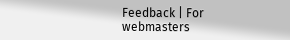Feedback | For webmasters